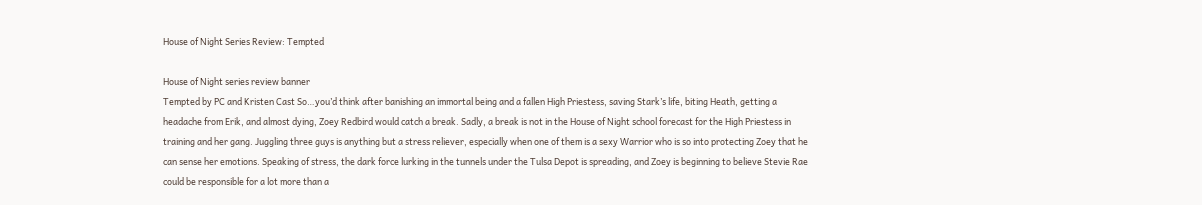House of Night Series Review: Tempted

House of Night series review banner
Tempted by PC and Kristen Cast So…you’d think after banishing an immortal being and a fallen High Priestess, saving Stark’s life, biting Heath, getting a headache from Erik, and almost dying, Zoey Redbird would catch a break. Sadly, a break is not in the House of Night school forecast for the High Priestess in training and her gang. Juggling three guys is anything but a stress reliever, especially when one of them is a sexy Warrior who is so into protecting Zoey that he can sense her emotions. Speaking of stress, the dark force lurking in the tunnels under the Tulsa Depot is spreading, and Zoey is beginning to believe Stevie Rae could be responsible for a lot more than a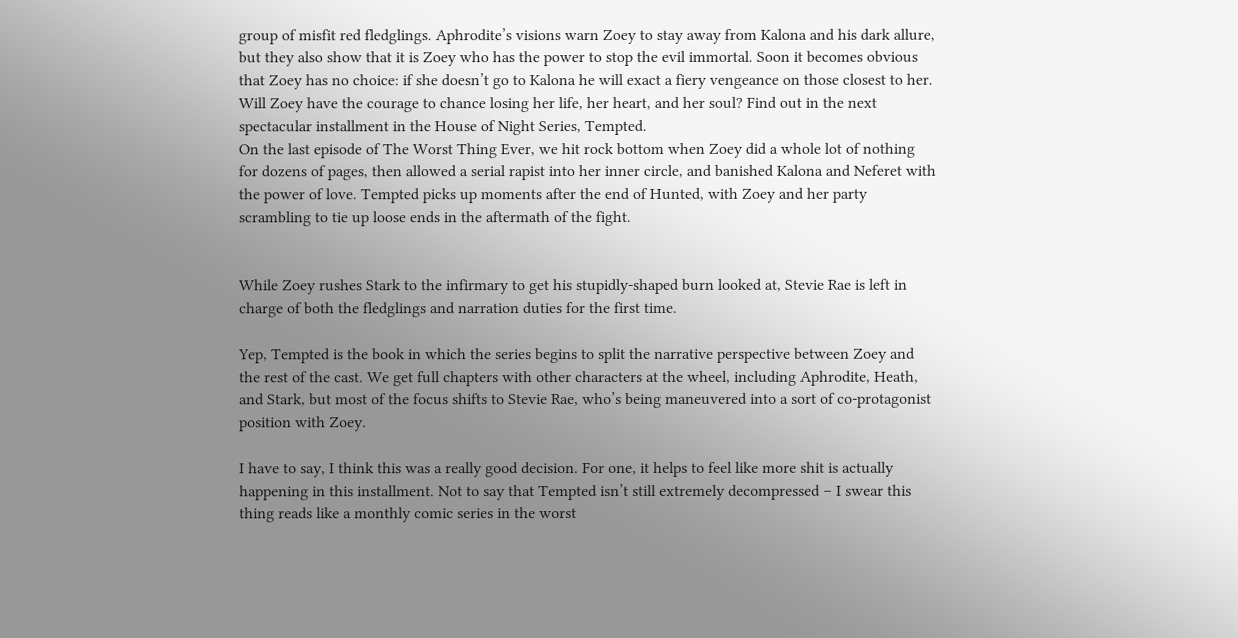group of misfit red fledglings. Aphrodite’s visions warn Zoey to stay away from Kalona and his dark allure, but they also show that it is Zoey who has the power to stop the evil immortal. Soon it becomes obvious that Zoey has no choice: if she doesn’t go to Kalona he will exact a fiery vengeance on those closest to her. Will Zoey have the courage to chance losing her life, her heart, and her soul? Find out in the next spectacular installment in the House of Night Series, Tempted.
On the last episode of The Worst Thing Ever, we hit rock bottom when Zoey did a whole lot of nothing for dozens of pages, then allowed a serial rapist into her inner circle, and banished Kalona and Neferet with the power of love. Tempted picks up moments after the end of Hunted, with Zoey and her party scrambling to tie up loose ends in the aftermath of the fight.


While Zoey rushes Stark to the infirmary to get his stupidly-shaped burn looked at, Stevie Rae is left in charge of both the fledglings and narration duties for the first time.

Yep, Tempted is the book in which the series begins to split the narrative perspective between Zoey and the rest of the cast. We get full chapters with other characters at the wheel, including Aphrodite, Heath, and Stark, but most of the focus shifts to Stevie Rae, who’s being maneuvered into a sort of co-protagonist position with Zoey.

I have to say, I think this was a really good decision. For one, it helps to feel like more shit is actually happening in this installment. Not to say that Tempted isn’t still extremely decompressed – I swear this thing reads like a monthly comic series in the worst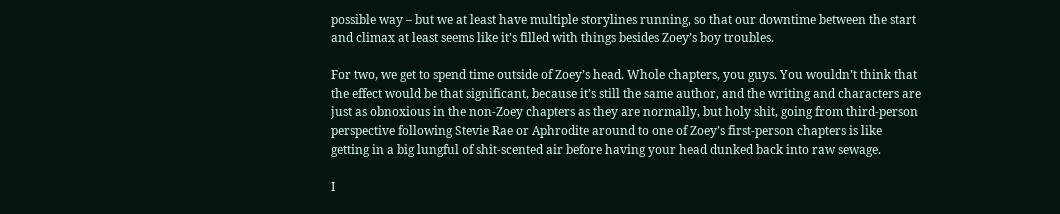possible way – but we at least have multiple storylines running, so that our downtime between the start and climax at least seems like it’s filled with things besides Zoey’s boy troubles.

For two, we get to spend time outside of Zoey’s head. Whole chapters, you guys. You wouldn’t think that the effect would be that significant, because it’s still the same author, and the writing and characters are just as obnoxious in the non-Zoey chapters as they are normally, but holy shit, going from third-person perspective following Stevie Rae or Aphrodite around to one of Zoey’s first-person chapters is like getting in a big lungful of shit-scented air before having your head dunked back into raw sewage.

I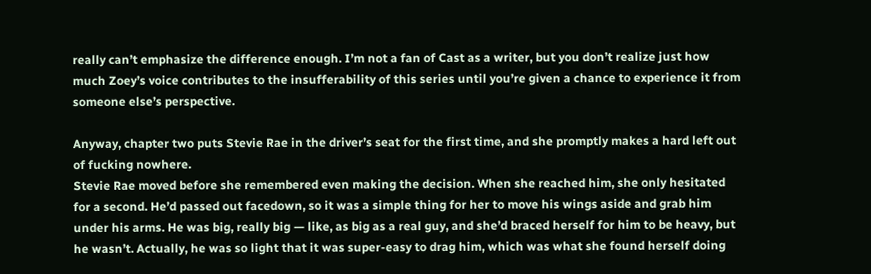really can’t emphasize the difference enough. I’m not a fan of Cast as a writer, but you don’t realize just how much Zoey’s voice contributes to the insufferability of this series until you’re given a chance to experience it from someone else’s perspective.

Anyway, chapter two puts Stevie Rae in the driver’s seat for the first time, and she promptly makes a hard left out of fucking nowhere.
Stevie Rae moved before she remembered even making the decision. When she reached him, she only hesitated for a second. He’d passed out facedown, so it was a simple thing for her to move his wings aside and grab him under his arms. He was big, really big — like, as big as a real guy, and she’d braced herself for him to be heavy, but he wasn’t. Actually, he was so light that it was super-easy to drag him, which was what she found herself doing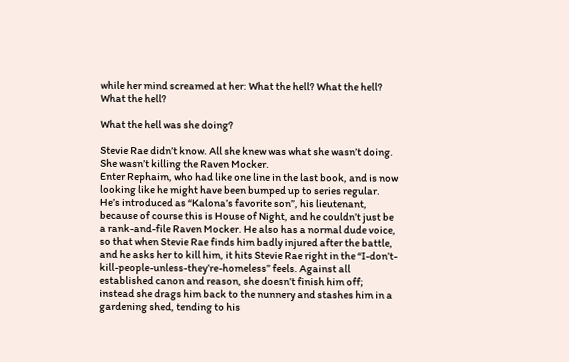while her mind screamed at her: What the hell? What the hell? What the hell?

What the hell was she doing?

Stevie Rae didn’t know. All she knew was what she wasn’t doing. She wasn’t killing the Raven Mocker.
Enter Rephaim, who had like one line in the last book, and is now looking like he might have been bumped up to series regular. He’s introduced as “Kalona’s favorite son”, his lieutenant, because of course this is House of Night, and he couldn’t just be a rank-and-file Raven Mocker. He also has a normal dude voice, so that when Stevie Rae finds him badly injured after the battle, and he asks her to kill him, it hits Stevie Rae right in the “I-don’t-kill-people-unless-they’re-homeless” feels. Against all established canon and reason, she doesn’t finish him off; instead she drags him back to the nunnery and stashes him in a gardening shed, tending to his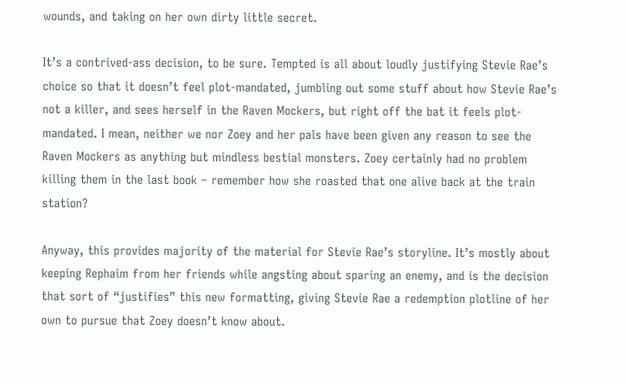wounds, and taking on her own dirty little secret.

It’s a contrived-ass decision, to be sure. Tempted is all about loudly justifying Stevie Rae’s choice so that it doesn’t feel plot-mandated, jumbling out some stuff about how Stevie Rae’s not a killer, and sees herself in the Raven Mockers, but right off the bat it feels plot-mandated. I mean, neither we nor Zoey and her pals have been given any reason to see the Raven Mockers as anything but mindless bestial monsters. Zoey certainly had no problem killing them in the last book – remember how she roasted that one alive back at the train station?

Anyway, this provides majority of the material for Stevie Rae’s storyline. It’s mostly about keeping Rephaim from her friends while angsting about sparing an enemy, and is the decision that sort of “justifies” this new formatting, giving Stevie Rae a redemption plotline of her own to pursue that Zoey doesn’t know about.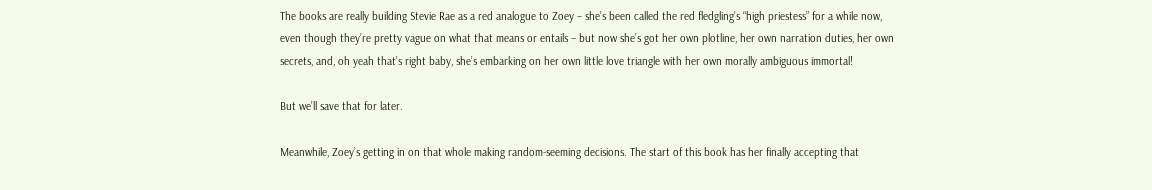The books are really building Stevie Rae as a red analogue to Zoey – she’s been called the red fledgling’s “high priestess” for a while now, even though they’re pretty vague on what that means or entails – but now she’s got her own plotline, her own narration duties, her own secrets, and, oh yeah that’s right baby, she’s embarking on her own little love triangle with her own morally ambiguous immortal!

But we’ll save that for later.

Meanwhile, Zoey’s getting in on that whole making random-seeming decisions. The start of this book has her finally accepting that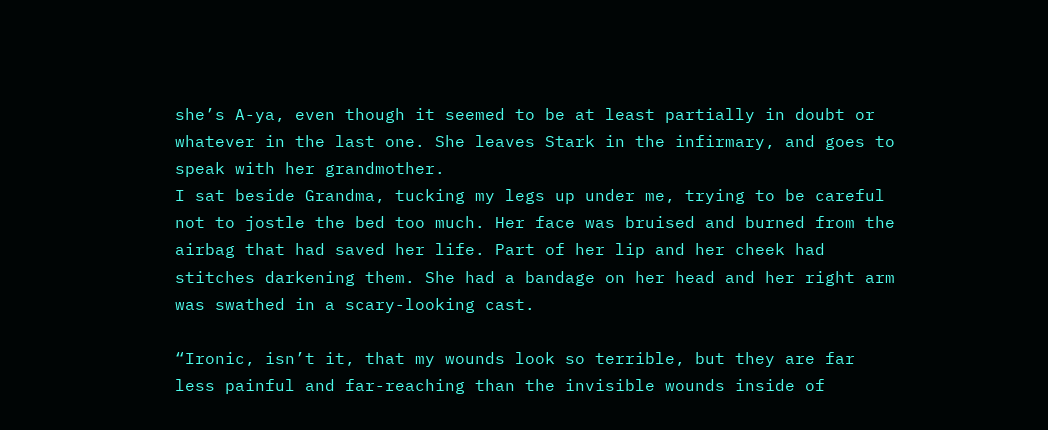she’s A-ya, even though it seemed to be at least partially in doubt or whatever in the last one. She leaves Stark in the infirmary, and goes to speak with her grandmother.
I sat beside Grandma, tucking my legs up under me, trying to be careful not to jostle the bed too much. Her face was bruised and burned from the airbag that had saved her life. Part of her lip and her cheek had stitches darkening them. She had a bandage on her head and her right arm was swathed in a scary-looking cast.

“Ironic, isn’t it, that my wounds look so terrible, but they are far less painful and far-reaching than the invisible wounds inside of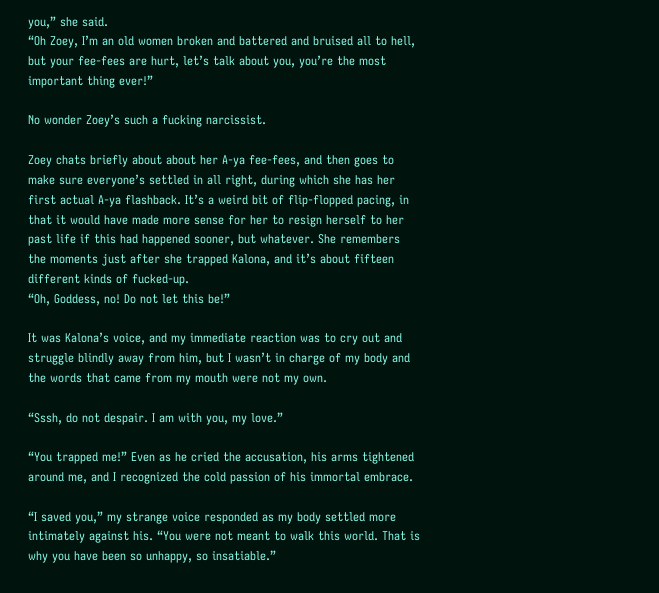you,” she said.
“Oh Zoey, I’m an old women broken and battered and bruised all to hell, but your fee-fees are hurt, let’s talk about you, you’re the most important thing ever!”

No wonder Zoey’s such a fucking narcissist.

Zoey chats briefly about about her A-ya fee-fees, and then goes to make sure everyone’s settled in all right, during which she has her first actual A-ya flashback. It’s a weird bit of flip-flopped pacing, in that it would have made more sense for her to resign herself to her past life if this had happened sooner, but whatever. She remembers the moments just after she trapped Kalona, and it’s about fifteen different kinds of fucked-up.
“Oh, Goddess, no! Do not let this be!”

It was Kalona’s voice, and my immediate reaction was to cry out and struggle blindly away from him, but I wasn’t in charge of my body and the words that came from my mouth were not my own.

“Sssh, do not despair. I am with you, my love.”

“You trapped me!” Even as he cried the accusation, his arms tightened around me, and I recognized the cold passion of his immortal embrace.

“I saved you,” my strange voice responded as my body settled more intimately against his. “You were not meant to walk this world. That is why you have been so unhappy, so insatiable.”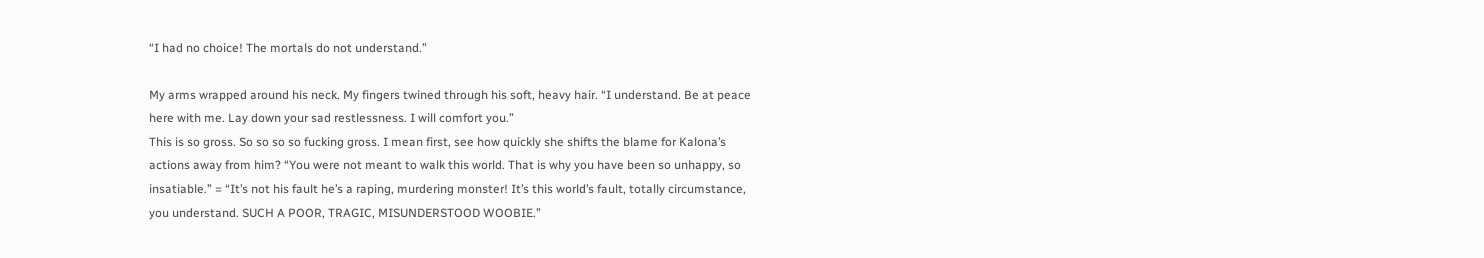“I had no choice! The mortals do not understand.”

My arms wrapped around his neck. My fingers twined through his soft, heavy hair. “I understand. Be at peace here with me. Lay down your sad restlessness. I will comfort you.”
This is so gross. So so so so fucking gross. I mean first, see how quickly she shifts the blame for Kalona’s actions away from him? “You were not meant to walk this world. That is why you have been so unhappy, so insatiable.” = “It’s not his fault he’s a raping, murdering monster! It’s this world’s fault, totally circumstance, you understand. SUCH A POOR, TRAGIC, MISUNDERSTOOD WOOBIE.”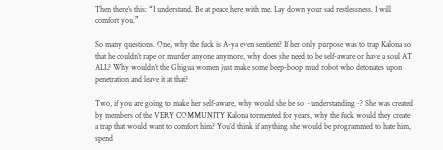Then there’s this: “I understand. Be at peace here with me. Lay down your sad restlessness. I will comfort you.”

So many questions. One, why the fuck is A-ya even sentient? If her only purpose was to trap Kalona so that he couldn’t rape or murder anyone anymore, why does she need to be self-aware or have a soul AT ALL? Why wouldn’t the Ghigua women just make some beep-boop mud robot who detonates upon penetration and leave it at that?

Two, if you are going to make her self-aware, why would she be so ~understanding~? She was created by members of the VERY COMMUNITY Kalona tormented for years, why the fuck would they create a trap that would want to comfort him? You’d think if anything she would be programmed to hate him, spend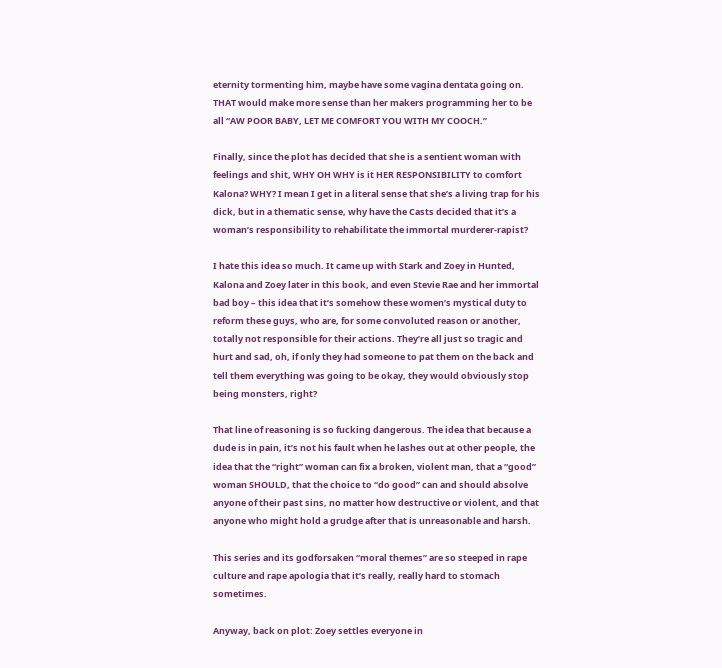eternity tormenting him, maybe have some vagina dentata going on. THAT would make more sense than her makers programming her to be all “AW POOR BABY, LET ME COMFORT YOU WITH MY COOCH.”

Finally, since the plot has decided that she is a sentient woman with feelings and shit, WHY OH WHY is it HER RESPONSIBILITY to comfort Kalona? WHY? I mean I get in a literal sense that she’s a living trap for his dick, but in a thematic sense, why have the Casts decided that it’s a woman’s responsibility to rehabilitate the immortal murderer-rapist?

I hate this idea so much. It came up with Stark and Zoey in Hunted, Kalona and Zoey later in this book, and even Stevie Rae and her immortal bad boy – this idea that it’s somehow these women’s mystical duty to reform these guys, who are, for some convoluted reason or another, totally not responsible for their actions. They’re all just so tragic and hurt and sad, oh, if only they had someone to pat them on the back and tell them everything was going to be okay, they would obviously stop being monsters, right?

That line of reasoning is so fucking dangerous. The idea that because a dude is in pain, it’s not his fault when he lashes out at other people, the idea that the “right” woman can fix a broken, violent man, that a “good” woman SHOULD, that the choice to “do good” can and should absolve anyone of their past sins, no matter how destructive or violent, and that anyone who might hold a grudge after that is unreasonable and harsh.

This series and its godforsaken “moral themes” are so steeped in rape culture and rape apologia that it’s really, really hard to stomach sometimes.

Anyway, back on plot: Zoey settles everyone in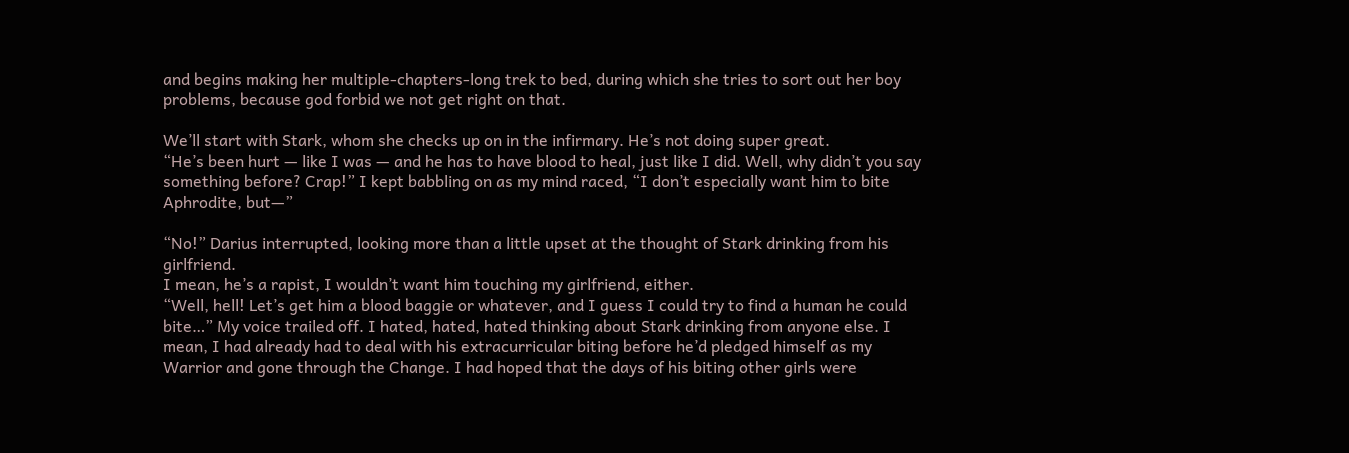and begins making her multiple-chapters-long trek to bed, during which she tries to sort out her boy problems, because god forbid we not get right on that.

We’ll start with Stark, whom she checks up on in the infirmary. He’s not doing super great.
“He’s been hurt — like I was — and he has to have blood to heal, just like I did. Well, why didn’t you say something before? Crap!” I kept babbling on as my mind raced, “I don’t especially want him to bite Aphrodite, but—”

“No!” Darius interrupted, looking more than a little upset at the thought of Stark drinking from his girlfriend.
I mean, he’s a rapist, I wouldn’t want him touching my girlfriend, either.
“Well, hell! Let’s get him a blood baggie or whatever, and I guess I could try to find a human he could bite…” My voice trailed off. I hated, hated, hated thinking about Stark drinking from anyone else. I mean, I had already had to deal with his extracurricular biting before he’d pledged himself as my Warrior and gone through the Change. I had hoped that the days of his biting other girls were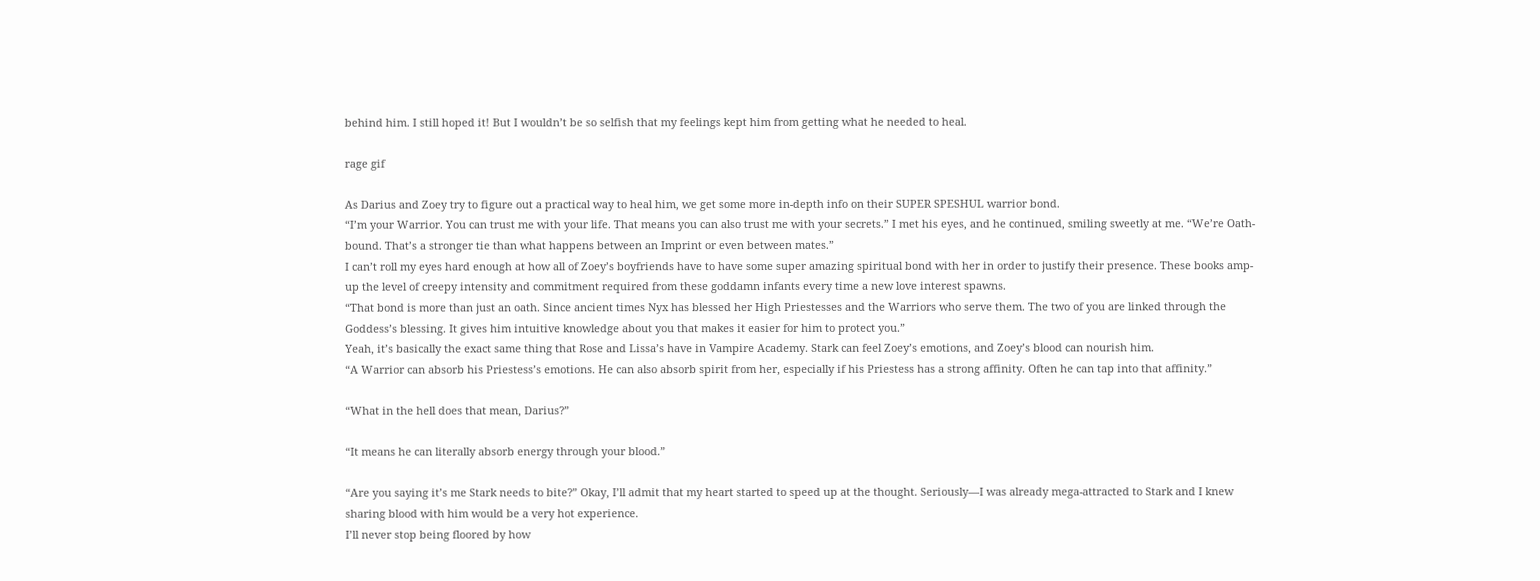behind him. I still hoped it! But I wouldn’t be so selfish that my feelings kept him from getting what he needed to heal.

rage gif

As Darius and Zoey try to figure out a practical way to heal him, we get some more in-depth info on their SUPER SPESHUL warrior bond.
“I’m your Warrior. You can trust me with your life. That means you can also trust me with your secrets.” I met his eyes, and he continued, smiling sweetly at me. “We’re Oath-bound. That’s a stronger tie than what happens between an Imprint or even between mates.”
I can’t roll my eyes hard enough at how all of Zoey’s boyfriends have to have some super amazing spiritual bond with her in order to justify their presence. These books amp-up the level of creepy intensity and commitment required from these goddamn infants every time a new love interest spawns.
“That bond is more than just an oath. Since ancient times Nyx has blessed her High Priestesses and the Warriors who serve them. The two of you are linked through the Goddess’s blessing. It gives him intuitive knowledge about you that makes it easier for him to protect you.”
Yeah, it’s basically the exact same thing that Rose and Lissa’s have in Vampire Academy. Stark can feel Zoey’s emotions, and Zoey’s blood can nourish him.
“A Warrior can absorb his Priestess’s emotions. He can also absorb spirit from her, especially if his Priestess has a strong affinity. Often he can tap into that affinity.”

“What in the hell does that mean, Darius?”

“It means he can literally absorb energy through your blood.”

“Are you saying it’s me Stark needs to bite?” Okay, I’ll admit that my heart started to speed up at the thought. Seriously—I was already mega-attracted to Stark and I knew sharing blood with him would be a very hot experience.
I’ll never stop being floored by how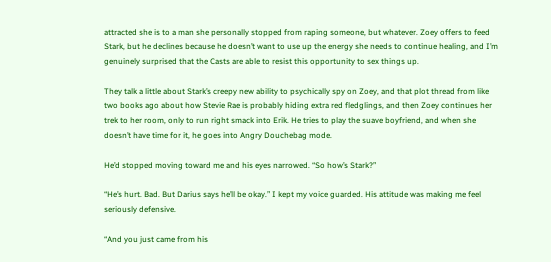attracted she is to a man she personally stopped from raping someone, but whatever. Zoey offers to feed Stark, but he declines because he doesn’t want to use up the energy she needs to continue healing, and I’m genuinely surprised that the Casts are able to resist this opportunity to sex things up.

They talk a little about Stark’s creepy new ability to psychically spy on Zoey, and that plot thread from like two books ago about how Stevie Rae is probably hiding extra red fledglings, and then Zoey continues her trek to her room, only to run right smack into Erik. He tries to play the suave boyfriend, and when she doesn’t have time for it, he goes into Angry Douchebag mode.

He’d stopped moving toward me and his eyes narrowed. “So how’s Stark?”

“He’s hurt. Bad. But Darius says he’ll be okay.” I kept my voice guarded. His attitude was making me feel seriously defensive.

“And you just came from his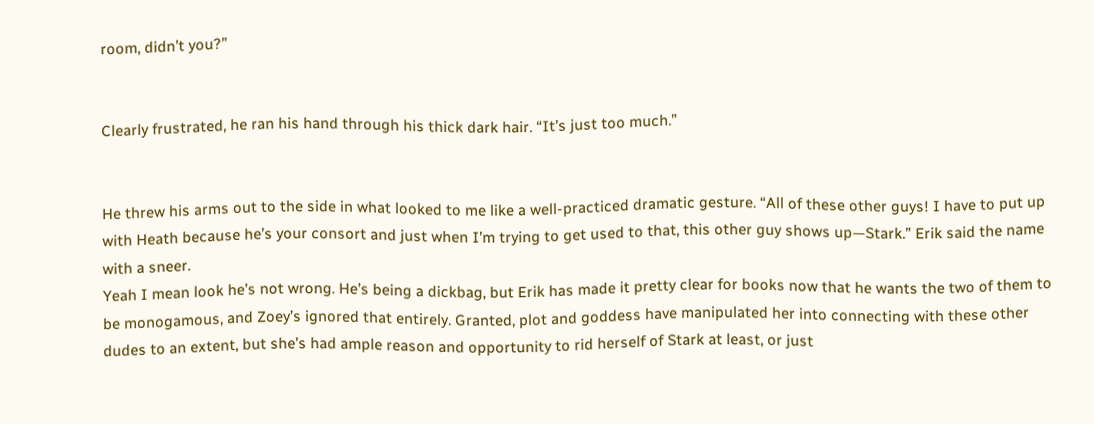room, didn’t you?”


Clearly frustrated, he ran his hand through his thick dark hair. “It’s just too much.”


He threw his arms out to the side in what looked to me like a well-practiced dramatic gesture. “All of these other guys! I have to put up with Heath because he’s your consort and just when I’m trying to get used to that, this other guy shows up—Stark.” Erik said the name with a sneer.
Yeah I mean look he’s not wrong. He’s being a dickbag, but Erik has made it pretty clear for books now that he wants the two of them to be monogamous, and Zoey’s ignored that entirely. Granted, plot and goddess have manipulated her into connecting with these other dudes to an extent, but she’s had ample reason and opportunity to rid herself of Stark at least, or just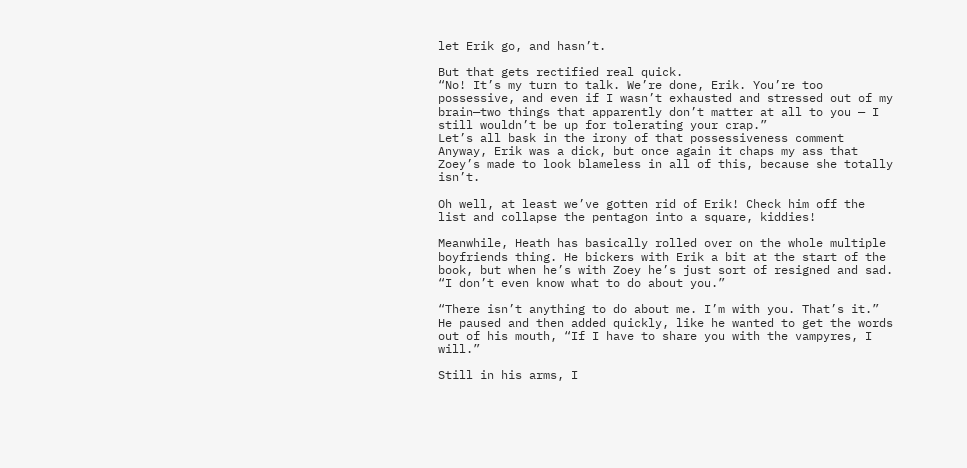let Erik go, and hasn’t.

But that gets rectified real quick.
“No! It’s my turn to talk. We’re done, Erik. You’re too possessive, and even if I wasn’t exhausted and stressed out of my brain—two things that apparently don’t matter at all to you — I still wouldn’t be up for tolerating your crap.”
Let’s all bask in the irony of that possessiveness comment Anyway, Erik was a dick, but once again it chaps my ass that Zoey’s made to look blameless in all of this, because she totally isn’t.

Oh well, at least we’ve gotten rid of Erik! Check him off the list and collapse the pentagon into a square, kiddies!

Meanwhile, Heath has basically rolled over on the whole multiple boyfriends thing. He bickers with Erik a bit at the start of the book, but when he’s with Zoey he’s just sort of resigned and sad.
“I don’t even know what to do about you.”

“There isn’t anything to do about me. I’m with you. That’s it.” He paused and then added quickly, like he wanted to get the words out of his mouth, “If I have to share you with the vampyres, I will.”

Still in his arms, I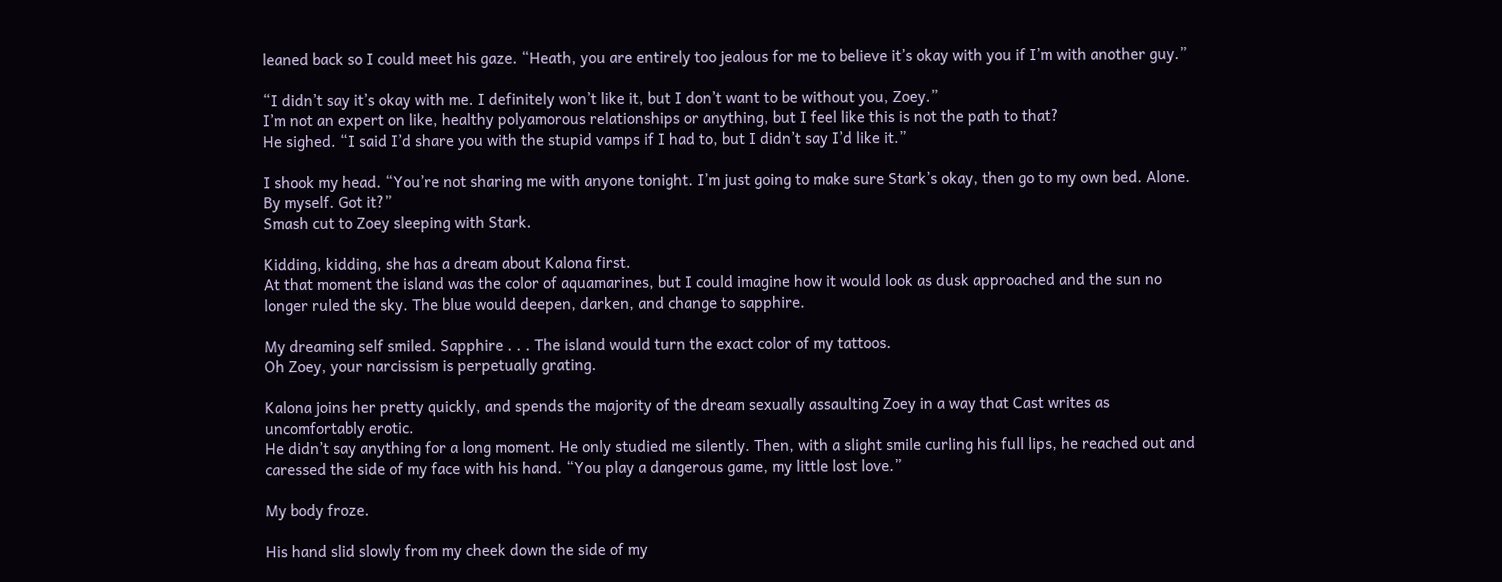leaned back so I could meet his gaze. “Heath, you are entirely too jealous for me to believe it’s okay with you if I’m with another guy.”

“I didn’t say it’s okay with me. I definitely won’t like it, but I don’t want to be without you, Zoey.”
I’m not an expert on like, healthy polyamorous relationships or anything, but I feel like this is not the path to that?
He sighed. “I said I’d share you with the stupid vamps if I had to, but I didn’t say I’d like it.”

I shook my head. “You’re not sharing me with anyone tonight. I’m just going to make sure Stark’s okay, then go to my own bed. Alone. By myself. Got it?”
Smash cut to Zoey sleeping with Stark.

Kidding, kidding, she has a dream about Kalona first.
At that moment the island was the color of aquamarines, but I could imagine how it would look as dusk approached and the sun no longer ruled the sky. The blue would deepen, darken, and change to sapphire.

My dreaming self smiled. Sapphire . . . The island would turn the exact color of my tattoos.
Oh Zoey, your narcissism is perpetually grating.

Kalona joins her pretty quickly, and spends the majority of the dream sexually assaulting Zoey in a way that Cast writes as uncomfortably erotic.
He didn’t say anything for a long moment. He only studied me silently. Then, with a slight smile curling his full lips, he reached out and caressed the side of my face with his hand. “You play a dangerous game, my little lost love.”

My body froze.

His hand slid slowly from my cheek down the side of my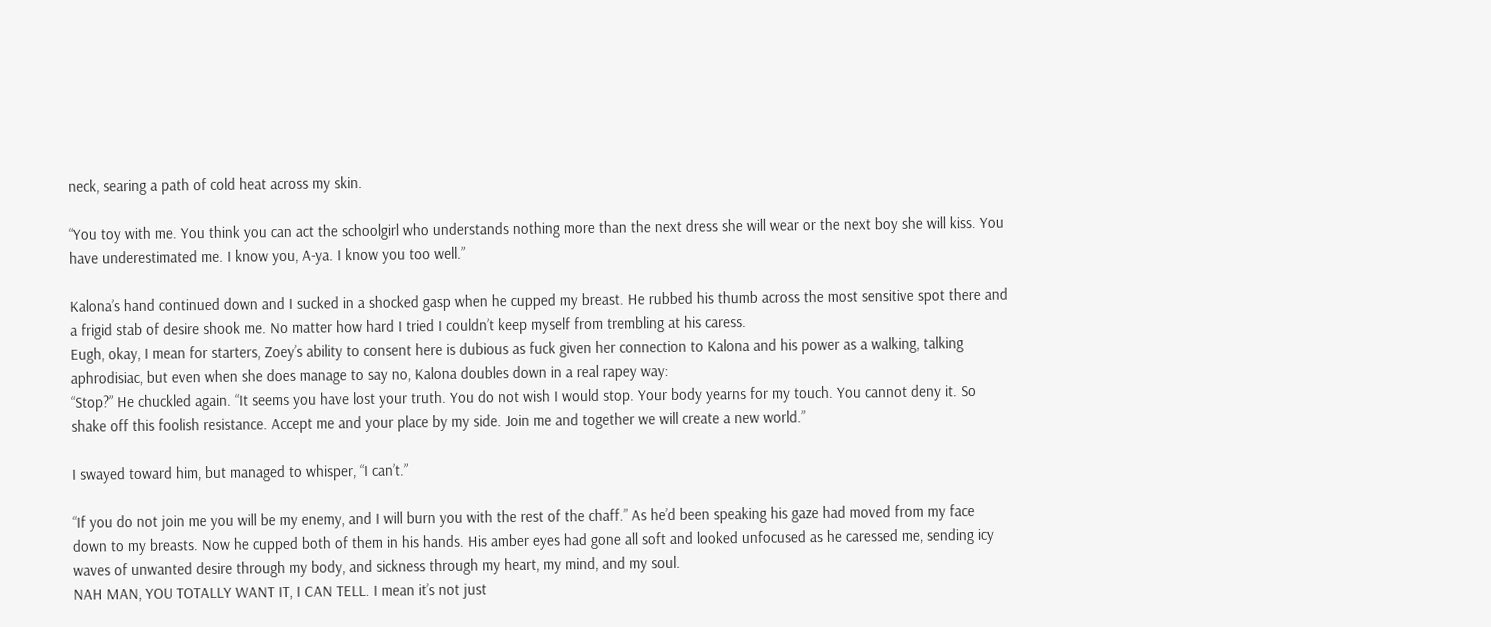neck, searing a path of cold heat across my skin.

“You toy with me. You think you can act the schoolgirl who understands nothing more than the next dress she will wear or the next boy she will kiss. You have underestimated me. I know you, A-ya. I know you too well.”

Kalona’s hand continued down and I sucked in a shocked gasp when he cupped my breast. He rubbed his thumb across the most sensitive spot there and a frigid stab of desire shook me. No matter how hard I tried I couldn’t keep myself from trembling at his caress.
Eugh, okay, I mean for starters, Zoey’s ability to consent here is dubious as fuck given her connection to Kalona and his power as a walking, talking aphrodisiac, but even when she does manage to say no, Kalona doubles down in a real rapey way:
“Stop?” He chuckled again. “It seems you have lost your truth. You do not wish I would stop. Your body yearns for my touch. You cannot deny it. So shake off this foolish resistance. Accept me and your place by my side. Join me and together we will create a new world.”

I swayed toward him, but managed to whisper, “I can’t.”

“If you do not join me you will be my enemy, and I will burn you with the rest of the chaff.” As he’d been speaking his gaze had moved from my face down to my breasts. Now he cupped both of them in his hands. His amber eyes had gone all soft and looked unfocused as he caressed me, sending icy waves of unwanted desire through my body, and sickness through my heart, my mind, and my soul.
NAH MAN, YOU TOTALLY WANT IT, I CAN TELL. I mean it’s not just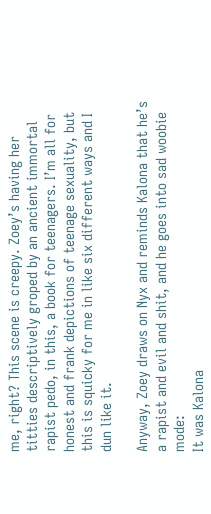me, right? This scene is creepy. Zoey’s having her titties descriptively groped by an ancient immortal rapist pedo, in this, a book for teenagers. I’m all for honest and frank depictions of teenage sexuality, but this is squicky for me in like six different ways and I dun like it.

Anyway, Zoey draws on Nyx and reminds Kalona that he’s a rapist and evil and shit, and he goes into sad woobie mode:
It was Kalona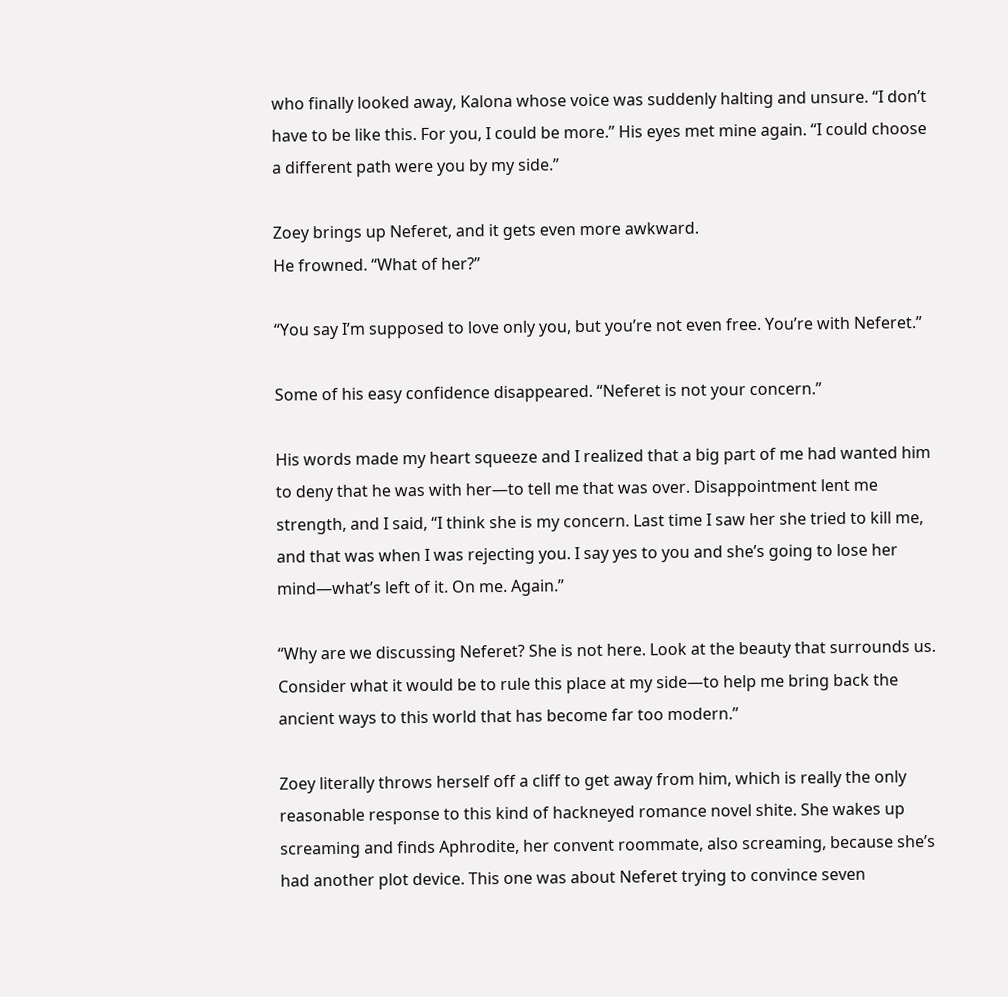who finally looked away, Kalona whose voice was suddenly halting and unsure. “I don’t have to be like this. For you, I could be more.” His eyes met mine again. “I could choose a different path were you by my side.”

Zoey brings up Neferet, and it gets even more awkward.
He frowned. “What of her?”

“You say I’m supposed to love only you, but you’re not even free. You’re with Neferet.”

Some of his easy confidence disappeared. “Neferet is not your concern.”

His words made my heart squeeze and I realized that a big part of me had wanted him to deny that he was with her—to tell me that was over. Disappointment lent me strength, and I said, “I think she is my concern. Last time I saw her she tried to kill me, and that was when I was rejecting you. I say yes to you and she’s going to lose her mind—what’s left of it. On me. Again.”

“Why are we discussing Neferet? She is not here. Look at the beauty that surrounds us. Consider what it would be to rule this place at my side—to help me bring back the ancient ways to this world that has become far too modern.”

Zoey literally throws herself off a cliff to get away from him, which is really the only reasonable response to this kind of hackneyed romance novel shite. She wakes up screaming and finds Aphrodite, her convent roommate, also screaming, because she’s had another plot device. This one was about Neferet trying to convince seven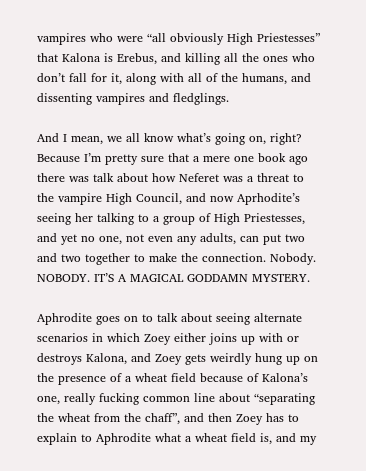vampires who were “all obviously High Priestesses” that Kalona is Erebus, and killing all the ones who don’t fall for it, along with all of the humans, and dissenting vampires and fledglings.

And I mean, we all know what’s going on, right? Because I’m pretty sure that a mere one book ago there was talk about how Neferet was a threat to the vampire High Council, and now Aprhodite’s seeing her talking to a group of High Priestesses, and yet no one, not even any adults, can put two and two together to make the connection. Nobody. NOBODY. IT’S A MAGICAL GODDAMN MYSTERY.

Aphrodite goes on to talk about seeing alternate scenarios in which Zoey either joins up with or destroys Kalona, and Zoey gets weirdly hung up on the presence of a wheat field because of Kalona’s one, really fucking common line about “separating the wheat from the chaff”, and then Zoey has to explain to Aphrodite what a wheat field is, and my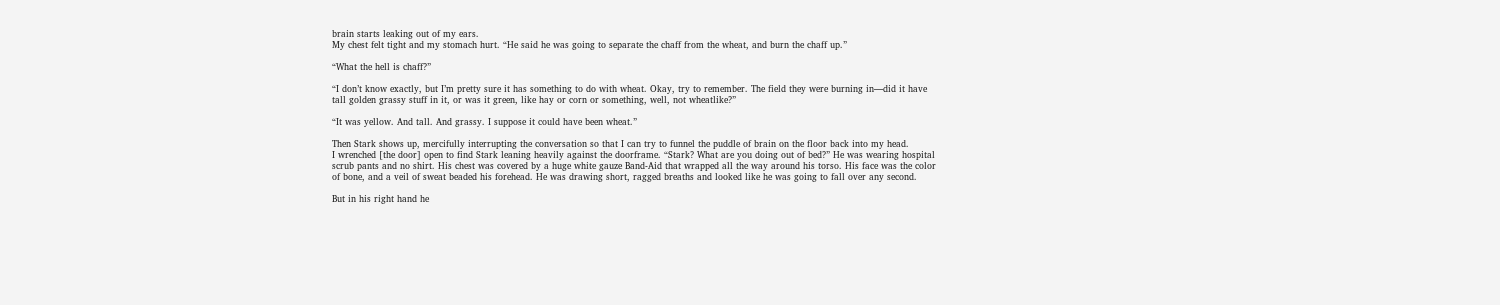brain starts leaking out of my ears.
My chest felt tight and my stomach hurt. “He said he was going to separate the chaff from the wheat, and burn the chaff up.”

“What the hell is chaff?”

“I don’t know exactly, but I’m pretty sure it has something to do with wheat. Okay, try to remember. The field they were burning in—did it have tall golden grassy stuff in it, or was it green, like hay or corn or something, well, not wheatlike?”

“It was yellow. And tall. And grassy. I suppose it could have been wheat.”

Then Stark shows up, mercifully interrupting the conversation so that I can try to funnel the puddle of brain on the floor back into my head.
I wrenched [the door] open to find Stark leaning heavily against the doorframe. “Stark? What are you doing out of bed?” He was wearing hospital scrub pants and no shirt. His chest was covered by a huge white gauze Band-Aid that wrapped all the way around his torso. His face was the color of bone, and a veil of sweat beaded his forehead. He was drawing short, ragged breaths and looked like he was going to fall over any second.

But in his right hand he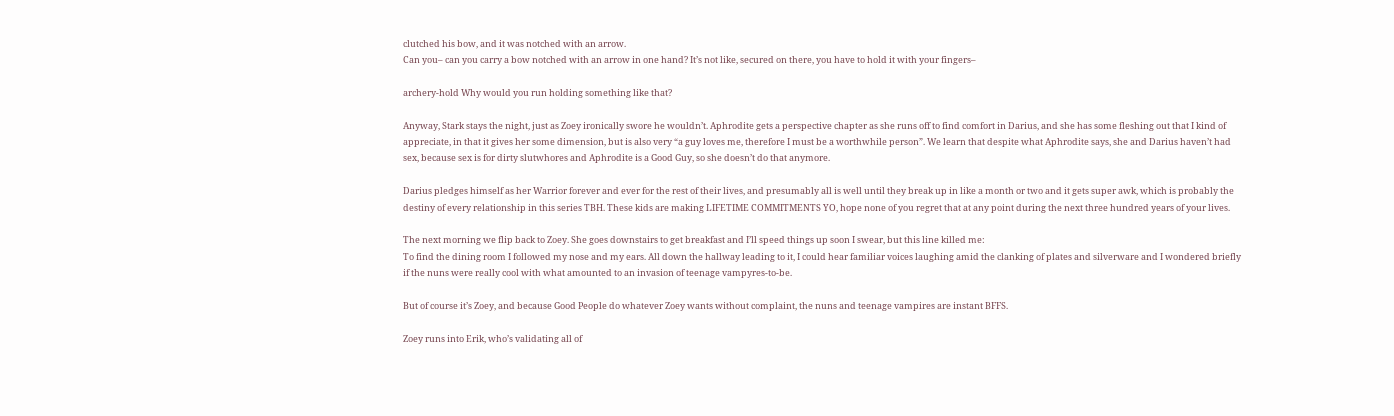clutched his bow, and it was notched with an arrow.
Can you– can you carry a bow notched with an arrow in one hand? It’s not like, secured on there, you have to hold it with your fingers–

archery-hold Why would you run holding something like that?

Anyway, Stark stays the night, just as Zoey ironically swore he wouldn’t. Aphrodite gets a perspective chapter as she runs off to find comfort in Darius, and she has some fleshing out that I kind of appreciate, in that it gives her some dimension, but is also very “a guy loves me, therefore I must be a worthwhile person”. We learn that despite what Aphrodite says, she and Darius haven’t had sex, because sex is for dirty slutwhores and Aphrodite is a Good Guy, so she doesn’t do that anymore.

Darius pledges himself as her Warrior forever and ever for the rest of their lives, and presumably all is well until they break up in like a month or two and it gets super awk, which is probably the destiny of every relationship in this series TBH. These kids are making LIFETIME COMMITMENTS YO, hope none of you regret that at any point during the next three hundred years of your lives.

The next morning we flip back to Zoey. She goes downstairs to get breakfast and I’ll speed things up soon I swear, but this line killed me:
To find the dining room I followed my nose and my ears. All down the hallway leading to it, I could hear familiar voices laughing amid the clanking of plates and silverware and I wondered briefly if the nuns were really cool with what amounted to an invasion of teenage vampyres-to-be.

But of course it’s Zoey, and because Good People do whatever Zoey wants without complaint, the nuns and teenage vampires are instant BFFS.

Zoey runs into Erik, who’s validating all of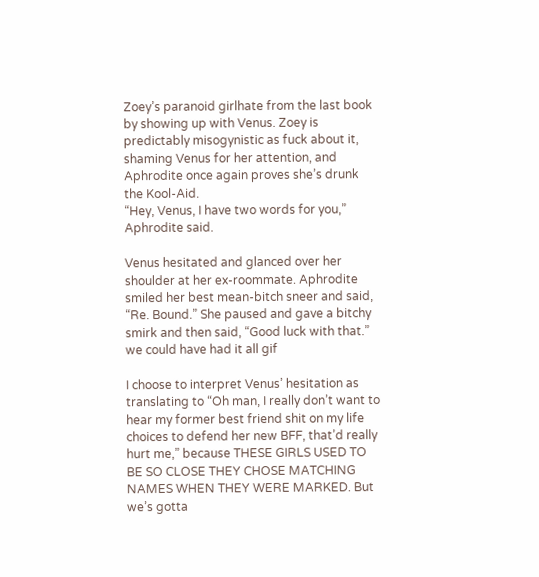Zoey’s paranoid girlhate from the last book by showing up with Venus. Zoey is predictably misogynistic as fuck about it, shaming Venus for her attention, and Aphrodite once again proves she’s drunk the Kool-Aid.
“Hey, Venus, I have two words for you,” Aphrodite said.

Venus hesitated and glanced over her shoulder at her ex-roommate. Aphrodite smiled her best mean-bitch sneer and said, “Re. Bound.” She paused and gave a bitchy smirk and then said, “Good luck with that.”
we could have had it all gif

I choose to interpret Venus’ hesitation as translating to “Oh man, I really don’t want to hear my former best friend shit on my life choices to defend her new BFF, that’d really hurt me,” because THESE GIRLS USED TO BE SO CLOSE THEY CHOSE MATCHING NAMES WHEN THEY WERE MARKED. But we’s gotta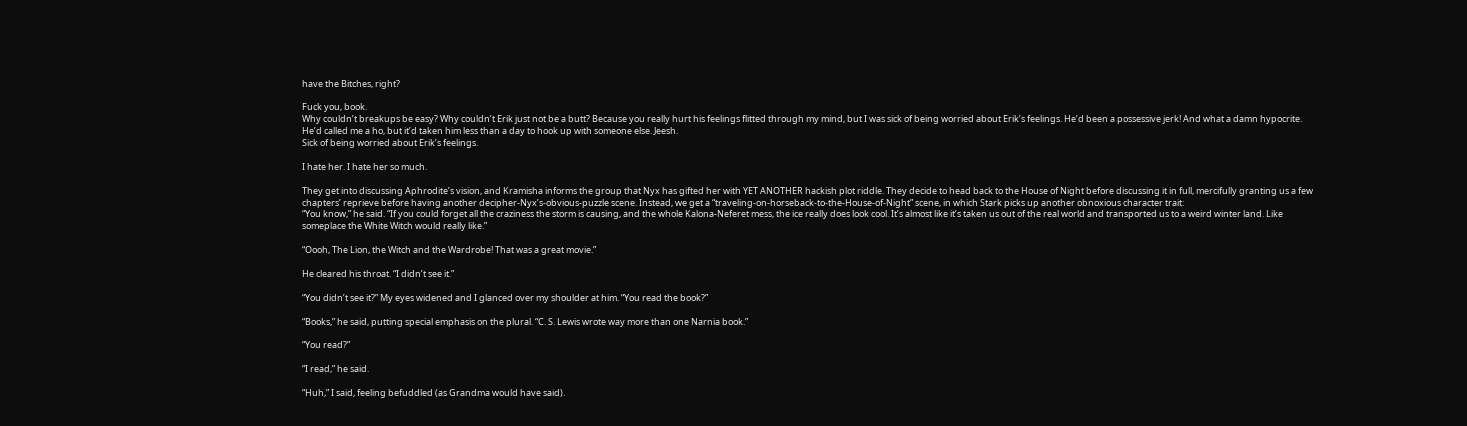have the Bitches, right?

Fuck you, book.
Why couldn’t breakups be easy? Why couldn’t Erik just not be a butt? Because you really hurt his feelings flitted through my mind, but I was sick of being worried about Erik’s feelings. He’d been a possessive jerk! And what a damn hypocrite. He’d called me a ho, but it’d taken him less than a day to hook up with someone else. Jeesh.
Sick of being worried about Erik’s feelings.

I hate her. I hate her so much.

They get into discussing Aphrodite’s vision, and Kramisha informs the group that Nyx has gifted her with YET ANOTHER hackish plot riddle. They decide to head back to the House of Night before discussing it in full, mercifully granting us a few chapters’ reprieve before having another decipher-Nyx’s-obvious-puzzle scene. Instead, we get a “traveling-on-horseback-to-the-House-of-Night” scene, in which Stark picks up another obnoxious character trait:
“You know,” he said. “If you could forget all the craziness the storm is causing, and the whole Kalona-Neferet mess, the ice really does look cool. It’s almost like it’s taken us out of the real world and transported us to a weird winter land. Like someplace the White Witch would really like.”

“Oooh, The Lion, the Witch and the Wardrobe! That was a great movie.”

He cleared his throat. “I didn’t see it.”

“You didn’t see it?” My eyes widened and I glanced over my shoulder at him. “You read the book?”

“Books,” he said, putting special emphasis on the plural. “C. S. Lewis wrote way more than one Narnia book.”

“You read?”

“I read,” he said.

“Huh,” I said, feeling befuddled (as Grandma would have said).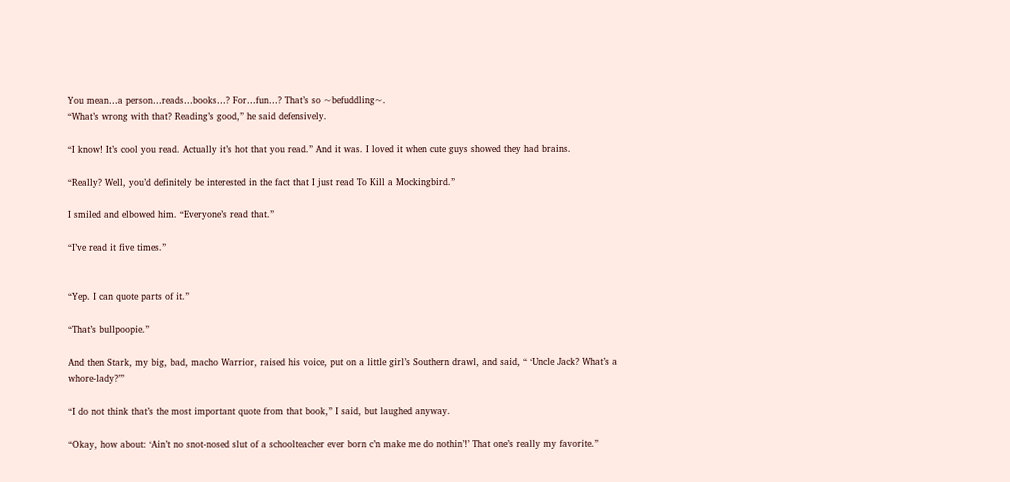You mean…a person…reads…books…? For…fun…? That’s so ~befuddling~.
“What’s wrong with that? Reading’s good,” he said defensively.

“I know! It’s cool you read. Actually it’s hot that you read.” And it was. I loved it when cute guys showed they had brains.

“Really? Well, you’d definitely be interested in the fact that I just read To Kill a Mockingbird.”

I smiled and elbowed him. “Everyone’s read that.”

“I’ve read it five times.”


“Yep. I can quote parts of it.”

“That’s bullpoopie.”

And then Stark, my big, bad, macho Warrior, raised his voice, put on a little girl’s Southern drawl, and said, “ ‘Uncle Jack? What’s a whore-lady?’”

“I do not think that’s the most important quote from that book,” I said, but laughed anyway.

“Okay, how about: ‘Ain’t no snot-nosed slut of a schoolteacher ever born c’n make me do nothin’!’ That one’s really my favorite.”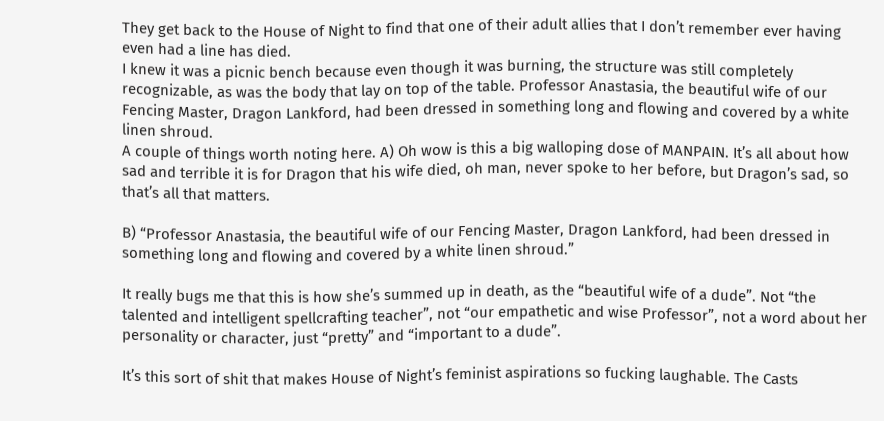They get back to the House of Night to find that one of their adult allies that I don’t remember ever having even had a line has died.
I knew it was a picnic bench because even though it was burning, the structure was still completely recognizable, as was the body that lay on top of the table. Professor Anastasia, the beautiful wife of our Fencing Master, Dragon Lankford, had been dressed in something long and flowing and covered by a white linen shroud.
A couple of things worth noting here. A) Oh wow is this a big walloping dose of MANPAIN. It’s all about how sad and terrible it is for Dragon that his wife died, oh man, never spoke to her before, but Dragon’s sad, so that’s all that matters.

B) “Professor Anastasia, the beautiful wife of our Fencing Master, Dragon Lankford, had been dressed in something long and flowing and covered by a white linen shroud.”

It really bugs me that this is how she’s summed up in death, as the “beautiful wife of a dude”. Not “the talented and intelligent spellcrafting teacher”, not “our empathetic and wise Professor”, not a word about her personality or character, just “pretty” and “important to a dude”.

It’s this sort of shit that makes House of Night’s feminist aspirations so fucking laughable. The Casts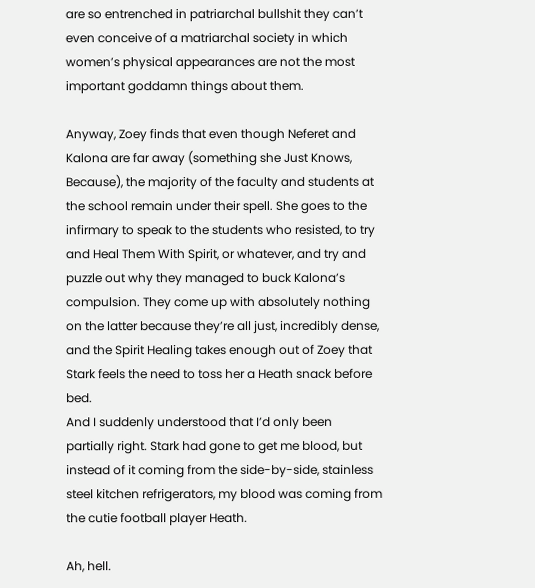are so entrenched in patriarchal bullshit they can’t even conceive of a matriarchal society in which women’s physical appearances are not the most important goddamn things about them.

Anyway, Zoey finds that even though Neferet and Kalona are far away (something she Just Knows, Because), the majority of the faculty and students at the school remain under their spell. She goes to the infirmary to speak to the students who resisted, to try and Heal Them With Spirit, or whatever, and try and puzzle out why they managed to buck Kalona’s compulsion. They come up with absolutely nothing on the latter because they’re all just, incredibly dense, and the Spirit Healing takes enough out of Zoey that Stark feels the need to toss her a Heath snack before bed.
And I suddenly understood that I’d only been partially right. Stark had gone to get me blood, but instead of it coming from the side-by-side, stainless steel kitchen refrigerators, my blood was coming from the cutie football player Heath.

Ah, hell.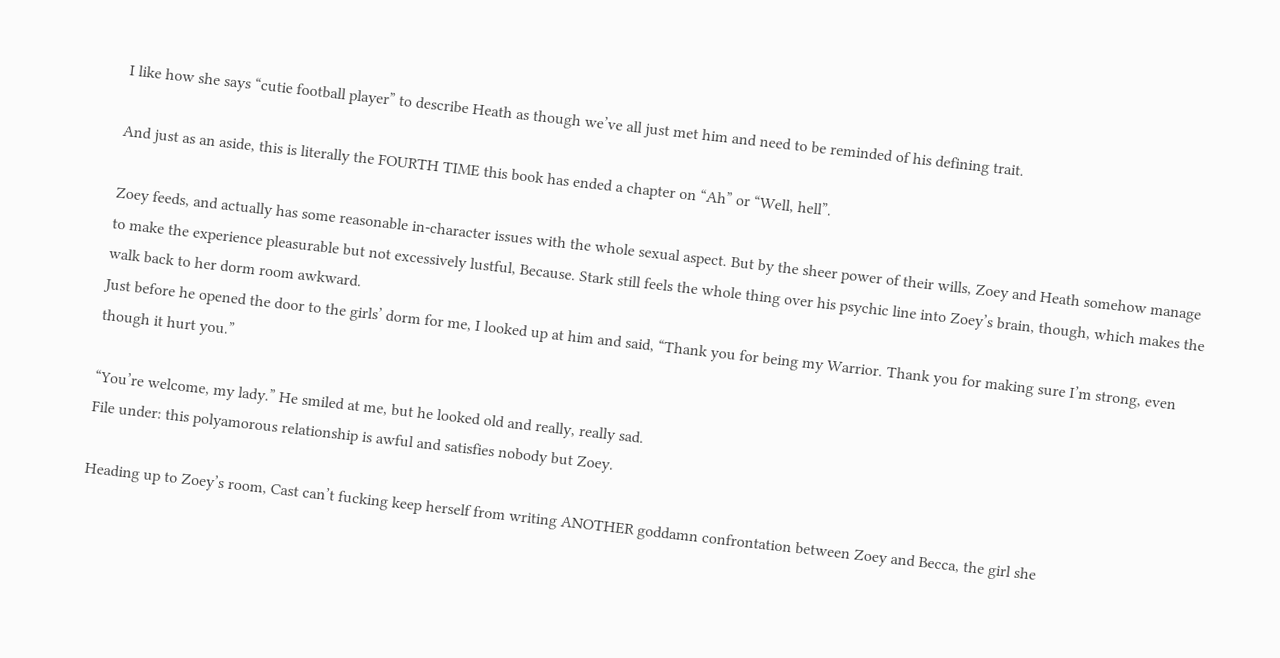I like how she says “cutie football player” to describe Heath as though we’ve all just met him and need to be reminded of his defining trait.

And just as an aside, this is literally the FOURTH TIME this book has ended a chapter on “Ah” or “Well, hell”.

Zoey feeds, and actually has some reasonable in-character issues with the whole sexual aspect. But by the sheer power of their wills, Zoey and Heath somehow manage to make the experience pleasurable but not excessively lustful, Because. Stark still feels the whole thing over his psychic line into Zoey’s brain, though, which makes the walk back to her dorm room awkward.
Just before he opened the door to the girls’ dorm for me, I looked up at him and said, “Thank you for being my Warrior. Thank you for making sure I’m strong, even though it hurt you.”

“You’re welcome, my lady.” He smiled at me, but he looked old and really, really sad.
File under: this polyamorous relationship is awful and satisfies nobody but Zoey.

Heading up to Zoey’s room, Cast can’t fucking keep herself from writing ANOTHER goddamn confrontation between Zoey and Becca, the girl she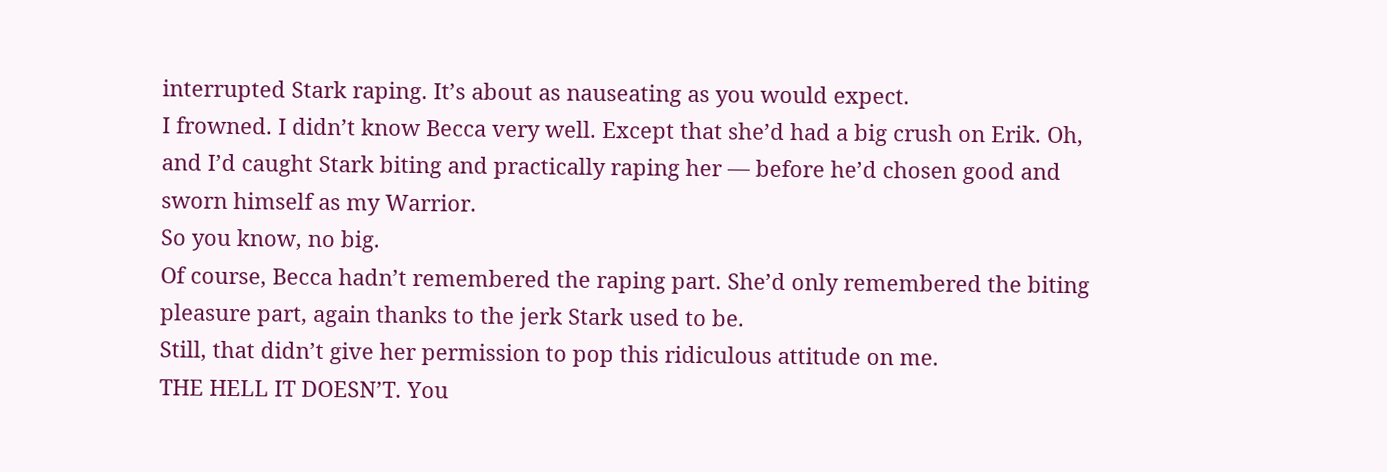interrupted Stark raping. It’s about as nauseating as you would expect.
I frowned. I didn’t know Becca very well. Except that she’d had a big crush on Erik. Oh, and I’d caught Stark biting and practically raping her — before he’d chosen good and sworn himself as my Warrior.
So you know, no big.
Of course, Becca hadn’t remembered the raping part. She’d only remembered the biting pleasure part, again thanks to the jerk Stark used to be.
Still, that didn’t give her permission to pop this ridiculous attitude on me.
THE HELL IT DOESN’T. You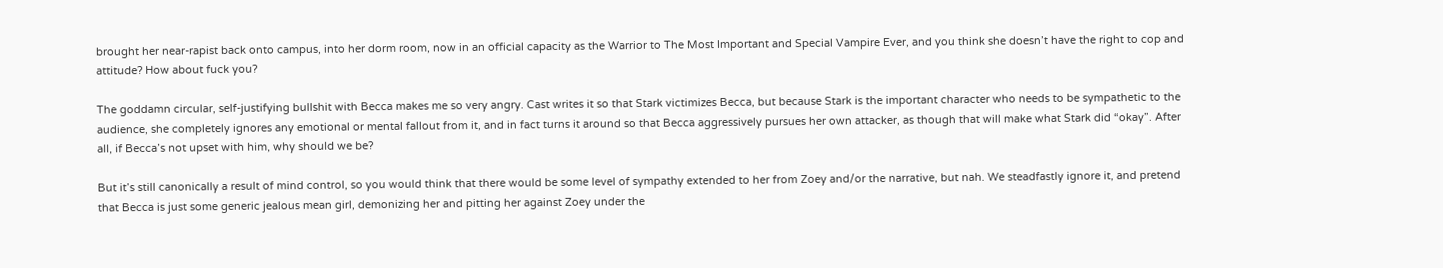brought her near-rapist back onto campus, into her dorm room, now in an official capacity as the Warrior to The Most Important and Special Vampire Ever, and you think she doesn’t have the right to cop and attitude? How about fuck you?

The goddamn circular, self-justifying bullshit with Becca makes me so very angry. Cast writes it so that Stark victimizes Becca, but because Stark is the important character who needs to be sympathetic to the audience, she completely ignores any emotional or mental fallout from it, and in fact turns it around so that Becca aggressively pursues her own attacker, as though that will make what Stark did “okay”. After all, if Becca’s not upset with him, why should we be?

But it’s still canonically a result of mind control, so you would think that there would be some level of sympathy extended to her from Zoey and/or the narrative, but nah. We steadfastly ignore it, and pretend that Becca is just some generic jealous mean girl, demonizing her and pitting her against Zoey under the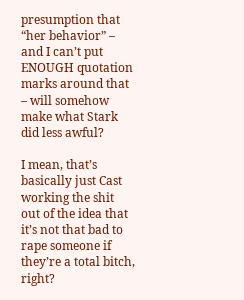presumption that “her behavior” – and I can’t put ENOUGH quotation marks around that – will somehow make what Stark did less awful?

I mean, that’s basically just Cast working the shit out of the idea that it’s not that bad to rape someone if they’re a total bitch, right?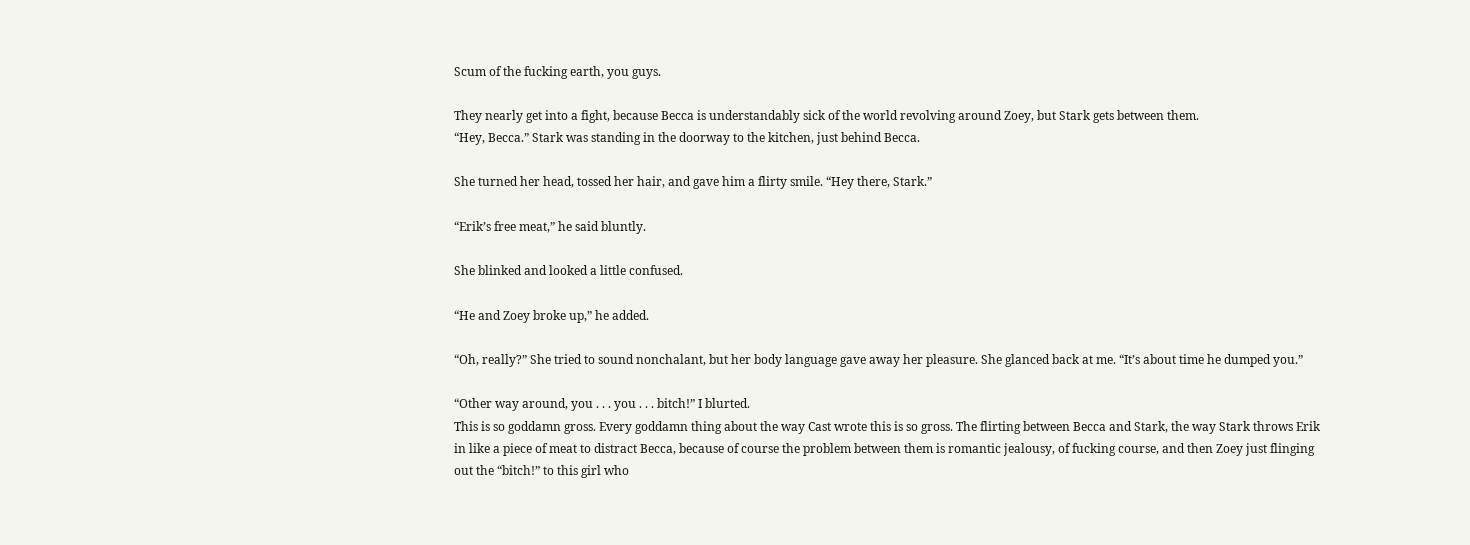Scum of the fucking earth, you guys.

They nearly get into a fight, because Becca is understandably sick of the world revolving around Zoey, but Stark gets between them.
“Hey, Becca.” Stark was standing in the doorway to the kitchen, just behind Becca.

She turned her head, tossed her hair, and gave him a flirty smile. “Hey there, Stark.”

“Erik’s free meat,” he said bluntly.

She blinked and looked a little confused.

“He and Zoey broke up,” he added.

“Oh, really?” She tried to sound nonchalant, but her body language gave away her pleasure. She glanced back at me. “It’s about time he dumped you.”

“Other way around, you . . . you . . . bitch!” I blurted.
This is so goddamn gross. Every goddamn thing about the way Cast wrote this is so gross. The flirting between Becca and Stark, the way Stark throws Erik in like a piece of meat to distract Becca, because of course the problem between them is romantic jealousy, of fucking course, and then Zoey just flinging out the “bitch!” to this girl who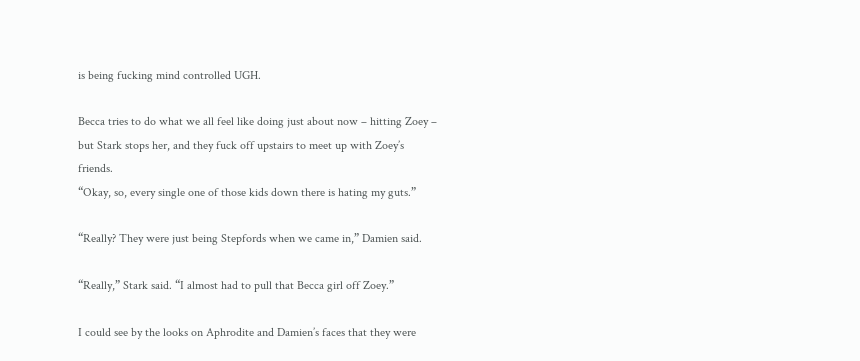is being fucking mind controlled UGH.

Becca tries to do what we all feel like doing just about now – hitting Zoey – but Stark stops her, and they fuck off upstairs to meet up with Zoey’s friends.
“Okay, so, every single one of those kids down there is hating my guts.”

“Really? They were just being Stepfords when we came in,” Damien said.

“Really,” Stark said. “I almost had to pull that Becca girl off Zoey.”

I could see by the looks on Aphrodite and Damien’s faces that they were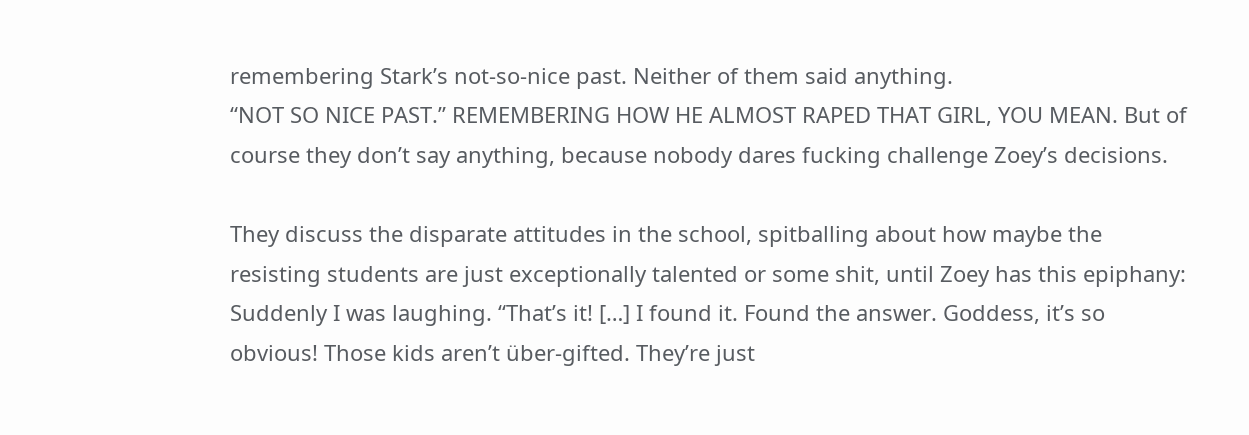remembering Stark’s not-so-nice past. Neither of them said anything.
“NOT SO NICE PAST.” REMEMBERING HOW HE ALMOST RAPED THAT GIRL, YOU MEAN. But of course they don’t say anything, because nobody dares fucking challenge Zoey’s decisions.

They discuss the disparate attitudes in the school, spitballing about how maybe the resisting students are just exceptionally talented or some shit, until Zoey has this epiphany:
Suddenly I was laughing. “That’s it! […] I found it. Found the answer. Goddess, it’s so obvious! Those kids aren’t über-gifted. They’re just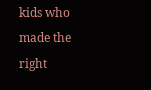kids who made the right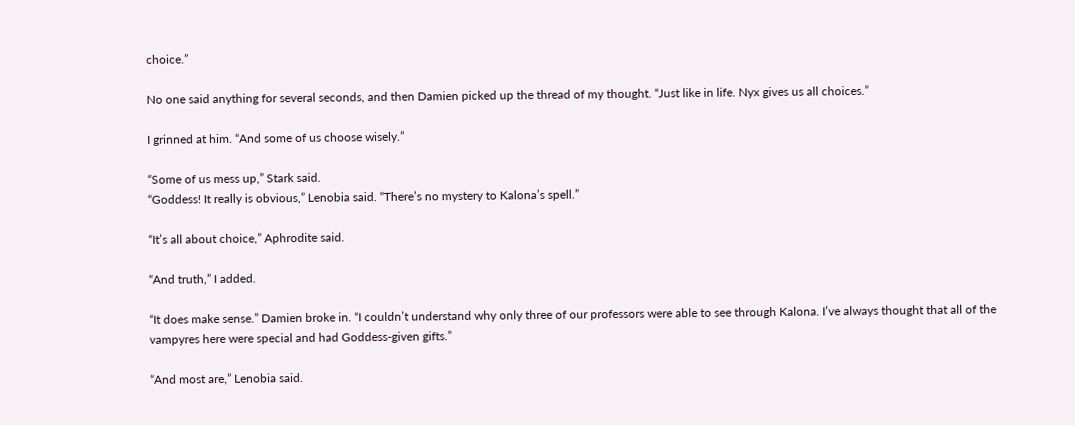choice.”

No one said anything for several seconds, and then Damien picked up the thread of my thought. “Just like in life. Nyx gives us all choices.”

I grinned at him. “And some of us choose wisely.”

“Some of us mess up,” Stark said.
“Goddess! It really is obvious,” Lenobia said. “There’s no mystery to Kalona’s spell.”

“It’s all about choice,” Aphrodite said.

“And truth,” I added.

“It does make sense.” Damien broke in. “I couldn’t understand why only three of our professors were able to see through Kalona. I’ve always thought that all of the vampyres here were special and had Goddess-given gifts.”

“And most are,” Lenobia said.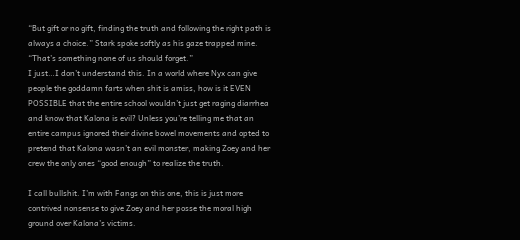“But gift or no gift, finding the truth and following the right path is always a choice.” Stark spoke softly as his gaze trapped mine. “That’s something none of us should forget.”
I just…I don’t understand this. In a world where Nyx can give people the goddamn farts when shit is amiss, how is it EVEN POSSIBLE that the entire school wouldn’t just get raging diarrhea and know that Kalona is evil? Unless you’re telling me that an entire campus ignored their divine bowel movements and opted to pretend that Kalona wasn’t an evil monster, making Zoey and her crew the only ones “good enough” to realize the truth.

I call bullshit. I’m with Fangs on this one, this is just more contrived nonsense to give Zoey and her posse the moral high ground over Kalona’s victims.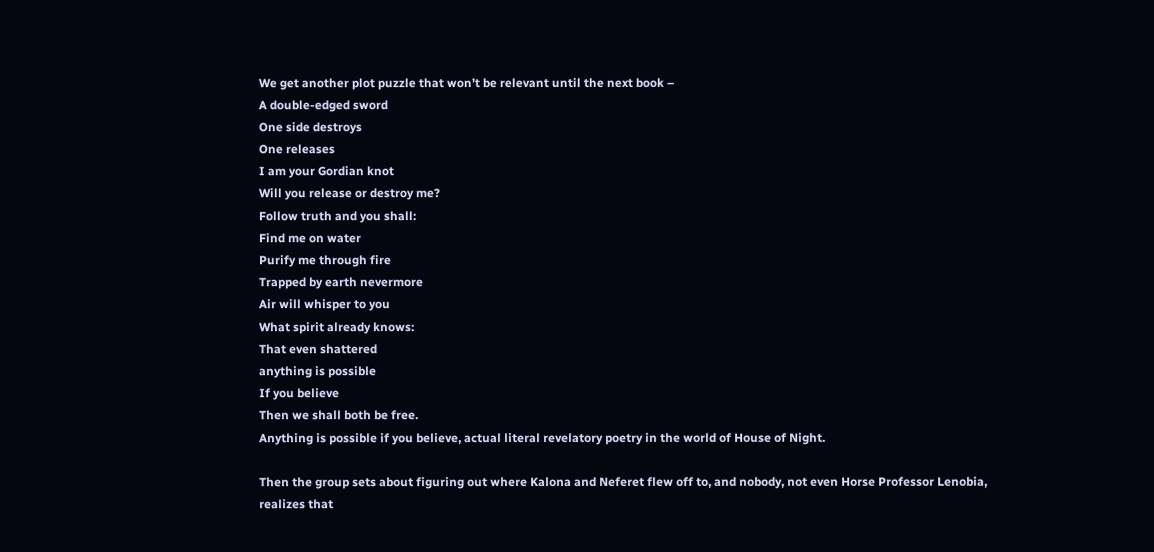We get another plot puzzle that won’t be relevant until the next book –
A double-edged sword
One side destroys
One releases
I am your Gordian knot
Will you release or destroy me?
Follow truth and you shall:
Find me on water
Purify me through fire
Trapped by earth nevermore
Air will whisper to you
What spirit already knows:
That even shattered
anything is possible
If you believe
Then we shall both be free.
Anything is possible if you believe, actual literal revelatory poetry in the world of House of Night.

Then the group sets about figuring out where Kalona and Neferet flew off to, and nobody, not even Horse Professor Lenobia, realizes that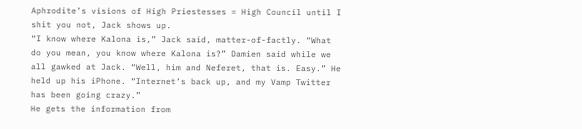Aphrodite’s visions of High Priestesses = High Council until I shit you not, Jack shows up.
“I know where Kalona is,” Jack said, matter-of-factly. “What do you mean, you know where Kalona is?” Damien said while we all gawked at Jack. “Well, him and Neferet, that is. Easy.” He held up his iPhone. “Internet’s back up, and my Vamp Twitter has been going crazy.”
He gets the information from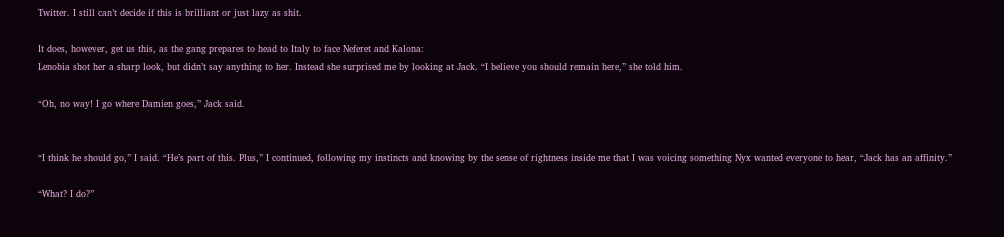Twitter. I still can’t decide if this is brilliant or just lazy as shit.

It does, however, get us this, as the gang prepares to head to Italy to face Neferet and Kalona:
Lenobia shot her a sharp look, but didn’t say anything to her. Instead she surprised me by looking at Jack. “I believe you should remain here,” she told him.

“Oh, no way! I go where Damien goes,” Jack said.


“I think he should go,” I said. “He’s part of this. Plus,” I continued, following my instincts and knowing by the sense of rightness inside me that I was voicing something Nyx wanted everyone to hear, “Jack has an affinity.”

“What? I do?”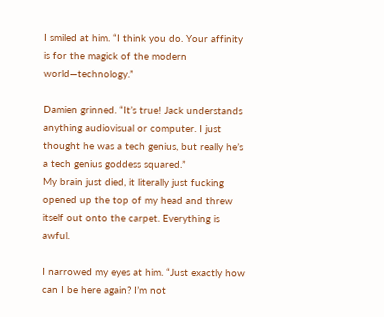I smiled at him. “I think you do. Your affinity is for the magick of the modern world—technology.”

Damien grinned. “It’s true! Jack understands anything audiovisual or computer. I just thought he was a tech genius, but really he’s a tech genius goddess squared.”
My brain just died, it literally just fucking opened up the top of my head and threw itself out onto the carpet. Everything is awful.

I narrowed my eyes at him. “Just exactly how can I be here again? I’m not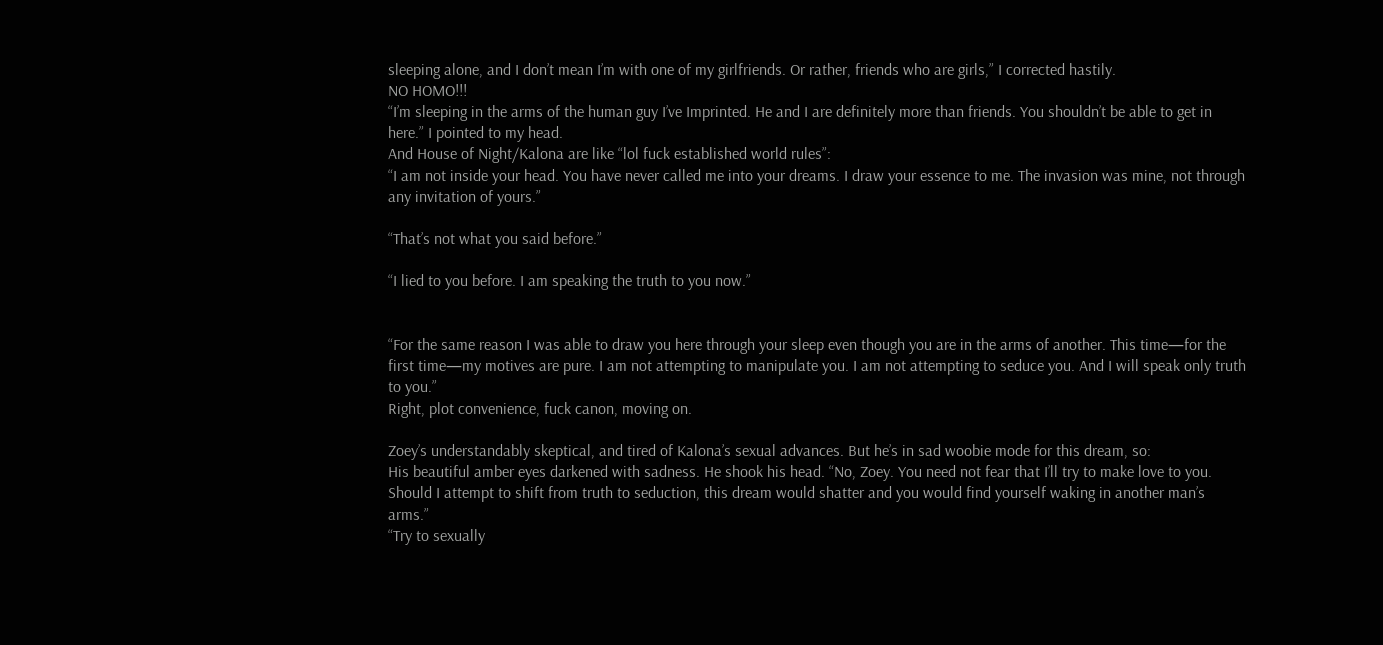sleeping alone, and I don’t mean I’m with one of my girlfriends. Or rather, friends who are girls,” I corrected hastily.
NO HOMO!!!
“I’m sleeping in the arms of the human guy I’ve Imprinted. He and I are definitely more than friends. You shouldn’t be able to get in here.” I pointed to my head.
And House of Night/Kalona are like “lol fuck established world rules”:
“I am not inside your head. You have never called me into your dreams. I draw your essence to me. The invasion was mine, not through any invitation of yours.”

“That’s not what you said before.”

“I lied to you before. I am speaking the truth to you now.”


“For the same reason I was able to draw you here through your sleep even though you are in the arms of another. This time—for the first time—my motives are pure. I am not attempting to manipulate you. I am not attempting to seduce you. And I will speak only truth to you.”
Right, plot convenience, fuck canon, moving on.

Zoey’s understandably skeptical, and tired of Kalona’s sexual advances. But he’s in sad woobie mode for this dream, so:
His beautiful amber eyes darkened with sadness. He shook his head. “No, Zoey. You need not fear that I’ll try to make love to you. Should I attempt to shift from truth to seduction, this dream would shatter and you would find yourself waking in another man’s arms.”
“Try to sexually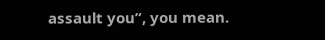assault you”, you mean.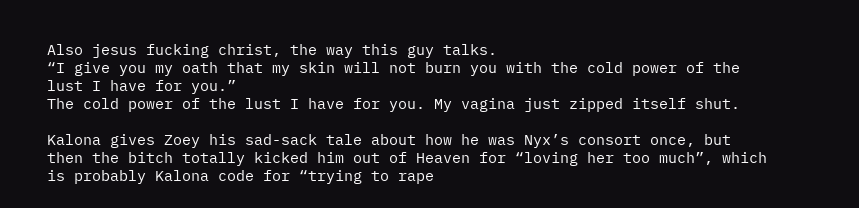Also jesus fucking christ, the way this guy talks.
“I give you my oath that my skin will not burn you with the cold power of the lust I have for you.”
The cold power of the lust I have for you. My vagina just zipped itself shut.

Kalona gives Zoey his sad-sack tale about how he was Nyx’s consort once, but then the bitch totally kicked him out of Heaven for “loving her too much”, which is probably Kalona code for “trying to rape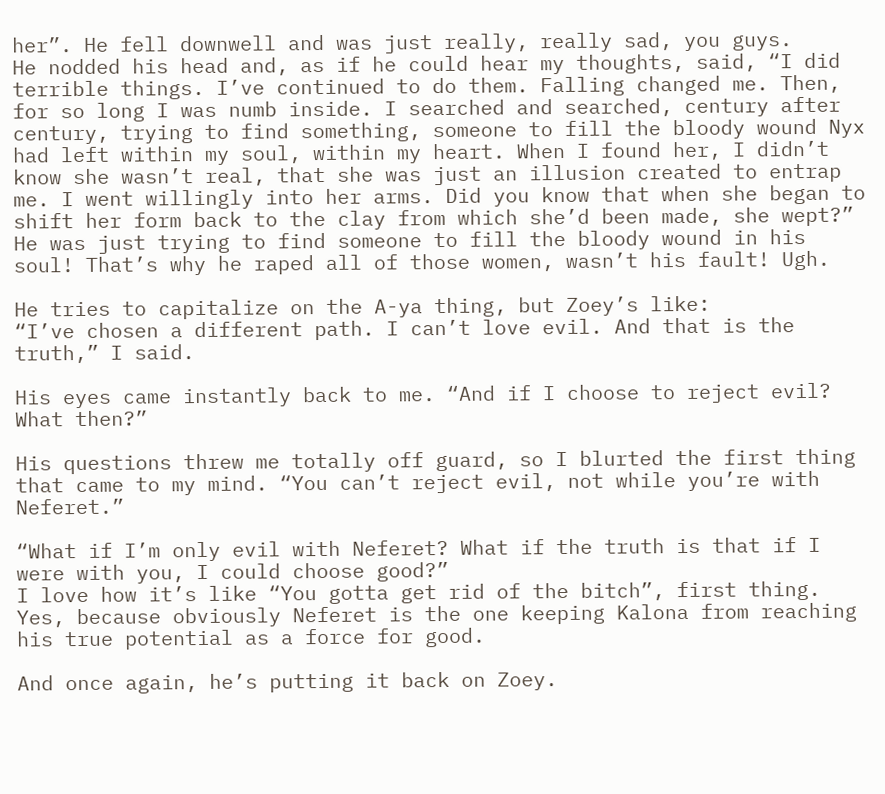her”. He fell downwell and was just really, really sad, you guys.
He nodded his head and, as if he could hear my thoughts, said, “I did terrible things. I’ve continued to do them. Falling changed me. Then, for so long I was numb inside. I searched and searched, century after century, trying to find something, someone to fill the bloody wound Nyx had left within my soul, within my heart. When I found her, I didn’t know she wasn’t real, that she was just an illusion created to entrap me. I went willingly into her arms. Did you know that when she began to shift her form back to the clay from which she’d been made, she wept?”
He was just trying to find someone to fill the bloody wound in his soul! That’s why he raped all of those women, wasn’t his fault! Ugh.

He tries to capitalize on the A-ya thing, but Zoey’s like:
“I’ve chosen a different path. I can’t love evil. And that is the truth,” I said.

His eyes came instantly back to me. “And if I choose to reject evil? What then?”

His questions threw me totally off guard, so I blurted the first thing that came to my mind. “You can’t reject evil, not while you’re with Neferet.”

“What if I’m only evil with Neferet? What if the truth is that if I were with you, I could choose good?”
I love how it’s like “You gotta get rid of the bitch”, first thing. Yes, because obviously Neferet is the one keeping Kalona from reaching his true potential as a force for good.

And once again, he’s putting it back on Zoey.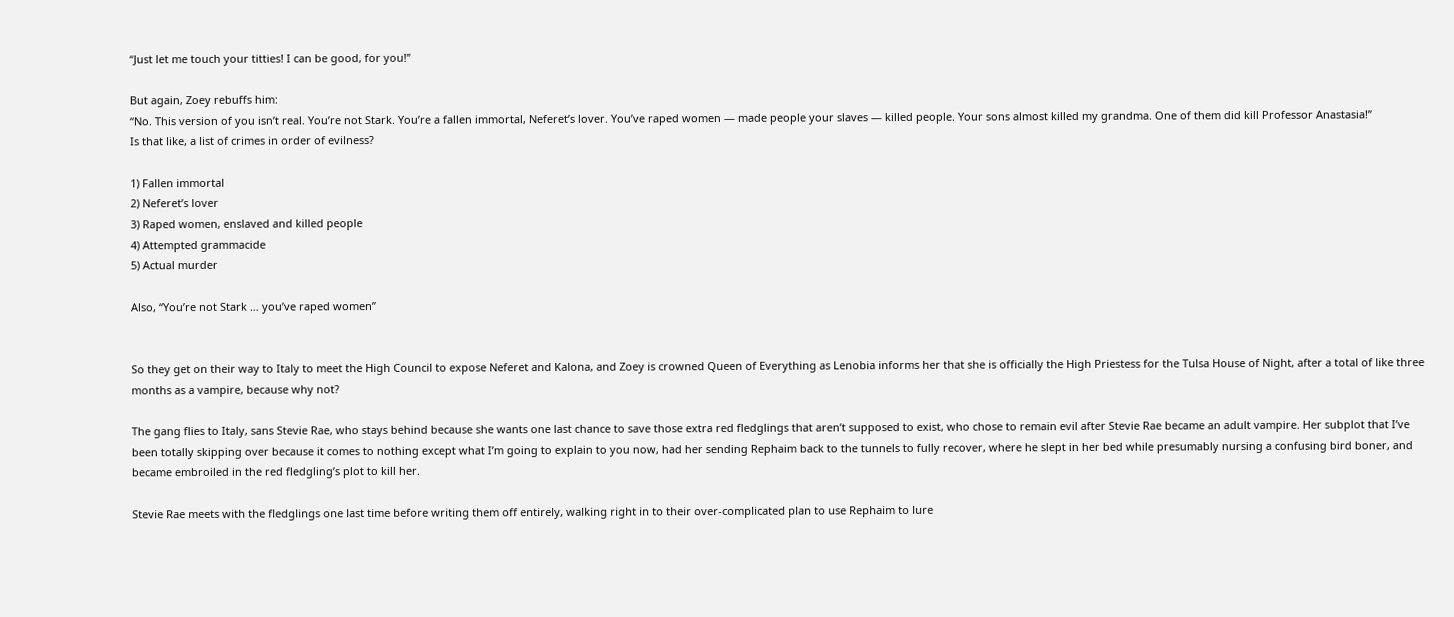“Just let me touch your titties! I can be good, for you!”

But again, Zoey rebuffs him:
“No. This version of you isn’t real. You’re not Stark. You’re a fallen immortal, Neferet’s lover. You’ve raped women — made people your slaves — killed people. Your sons almost killed my grandma. One of them did kill Professor Anastasia!”
Is that like, a list of crimes in order of evilness?

1) Fallen immortal
2) Neferet’s lover
3) Raped women, enslaved and killed people
4) Attempted grammacide
5) Actual murder

Also, “You’re not Stark … you’ve raped women”


So they get on their way to Italy to meet the High Council to expose Neferet and Kalona, and Zoey is crowned Queen of Everything as Lenobia informs her that she is officially the High Priestess for the Tulsa House of Night, after a total of like three months as a vampire, because why not?

The gang flies to Italy, sans Stevie Rae, who stays behind because she wants one last chance to save those extra red fledglings that aren’t supposed to exist, who chose to remain evil after Stevie Rae became an adult vampire. Her subplot that I’ve been totally skipping over because it comes to nothing except what I’m going to explain to you now, had her sending Rephaim back to the tunnels to fully recover, where he slept in her bed while presumably nursing a confusing bird boner, and became embroiled in the red fledgling’s plot to kill her.

Stevie Rae meets with the fledglings one last time before writing them off entirely, walking right in to their over-complicated plan to use Rephaim to lure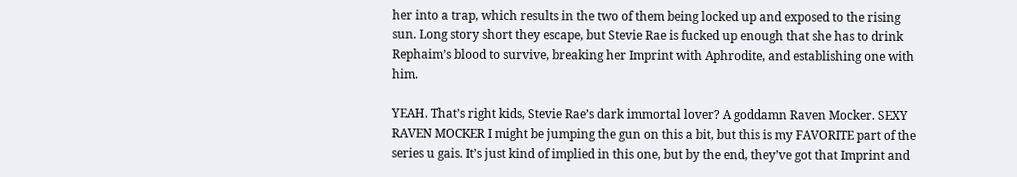her into a trap, which results in the two of them being locked up and exposed to the rising sun. Long story short they escape, but Stevie Rae is fucked up enough that she has to drink Rephaim’s blood to survive, breaking her Imprint with Aphrodite, and establishing one with him.

YEAH. That’s right kids, Stevie Rae’s dark immortal lover? A goddamn Raven Mocker. SEXY RAVEN MOCKER I might be jumping the gun on this a bit, but this is my FAVORITE part of the series u gais. It’s just kind of implied in this one, but by the end, they’ve got that Imprint and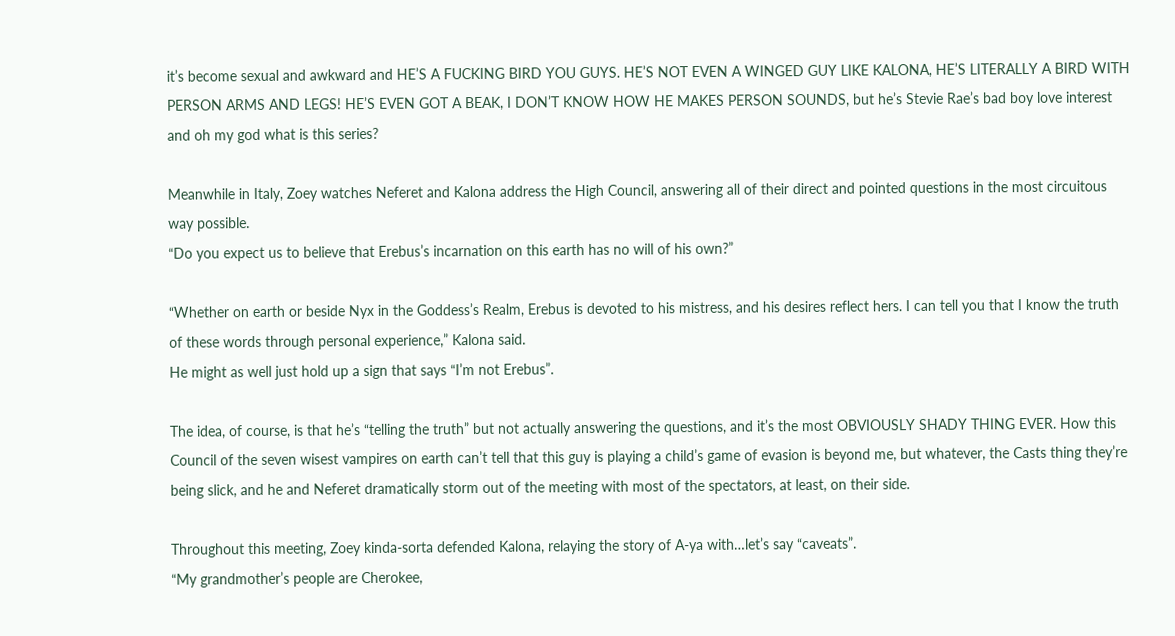it’s become sexual and awkward and HE’S A FUCKING BIRD YOU GUYS. HE’S NOT EVEN A WINGED GUY LIKE KALONA, HE’S LITERALLY A BIRD WITH PERSON ARMS AND LEGS! HE’S EVEN GOT A BEAK, I DON’T KNOW HOW HE MAKES PERSON SOUNDS, but he’s Stevie Rae’s bad boy love interest and oh my god what is this series?

Meanwhile in Italy, Zoey watches Neferet and Kalona address the High Council, answering all of their direct and pointed questions in the most circuitous way possible.
“Do you expect us to believe that Erebus’s incarnation on this earth has no will of his own?”

“Whether on earth or beside Nyx in the Goddess’s Realm, Erebus is devoted to his mistress, and his desires reflect hers. I can tell you that I know the truth of these words through personal experience,” Kalona said.
He might as well just hold up a sign that says “I’m not Erebus”.

The idea, of course, is that he’s “telling the truth” but not actually answering the questions, and it’s the most OBVIOUSLY SHADY THING EVER. How this Council of the seven wisest vampires on earth can’t tell that this guy is playing a child’s game of evasion is beyond me, but whatever, the Casts thing they’re being slick, and he and Neferet dramatically storm out of the meeting with most of the spectators, at least, on their side.

Throughout this meeting, Zoey kinda-sorta defended Kalona, relaying the story of A-ya with…let’s say “caveats”.
“My grandmother’s people are Cherokee,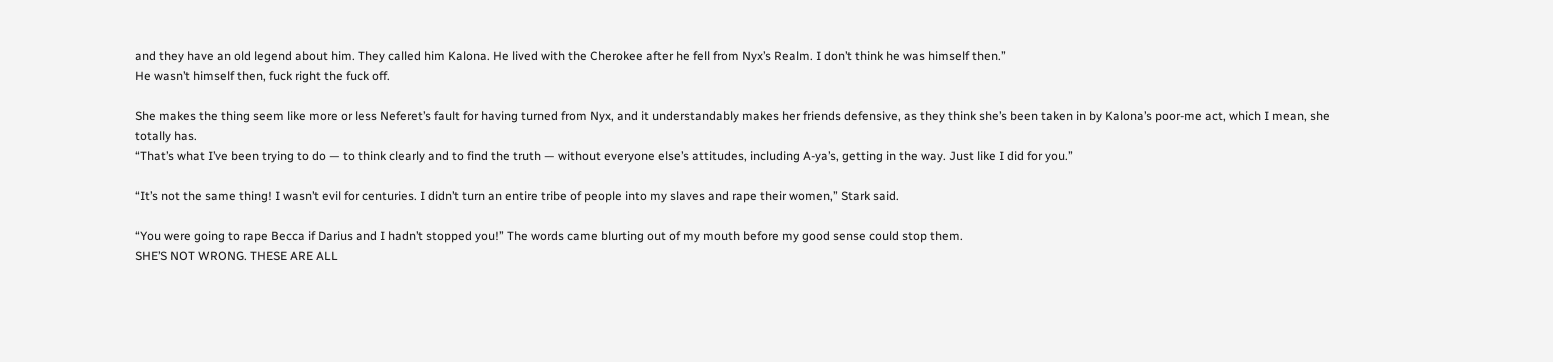and they have an old legend about him. They called him Kalona. He lived with the Cherokee after he fell from Nyx’s Realm. I don’t think he was himself then.”
He wasn’t himself then, fuck right the fuck off.

She makes the thing seem like more or less Neferet’s fault for having turned from Nyx, and it understandably makes her friends defensive, as they think she’s been taken in by Kalona’s poor-me act, which I mean, she totally has.
“That’s what I’ve been trying to do — to think clearly and to find the truth — without everyone else’s attitudes, including A-ya’s, getting in the way. Just like I did for you.”

“It’s not the same thing! I wasn’t evil for centuries. I didn’t turn an entire tribe of people into my slaves and rape their women,” Stark said.

“You were going to rape Becca if Darius and I hadn’t stopped you!” The words came blurting out of my mouth before my good sense could stop them.
SHE’S NOT WRONG. THESE ARE ALL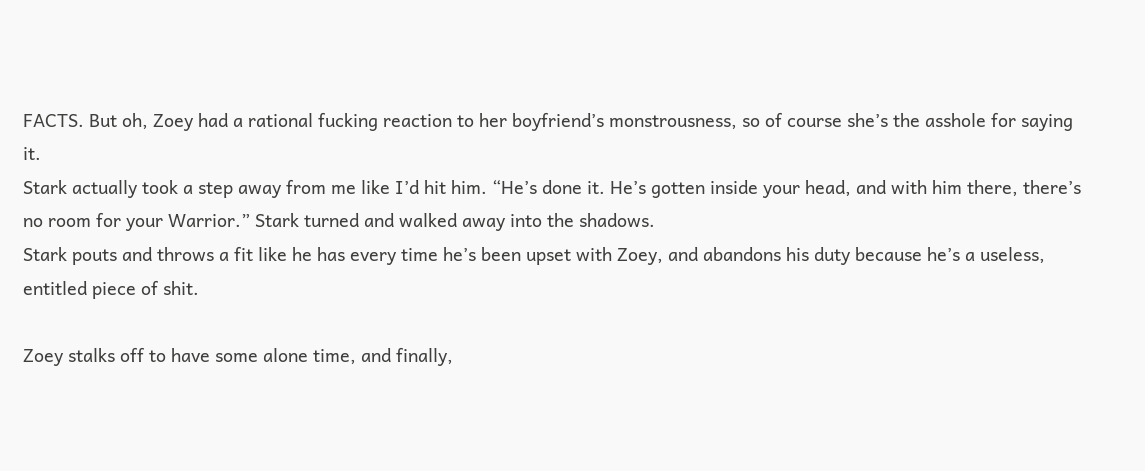FACTS. But oh, Zoey had a rational fucking reaction to her boyfriend’s monstrousness, so of course she’s the asshole for saying it.
Stark actually took a step away from me like I’d hit him. “He’s done it. He’s gotten inside your head, and with him there, there’s no room for your Warrior.” Stark turned and walked away into the shadows.
Stark pouts and throws a fit like he has every time he’s been upset with Zoey, and abandons his duty because he’s a useless, entitled piece of shit.

Zoey stalks off to have some alone time, and finally,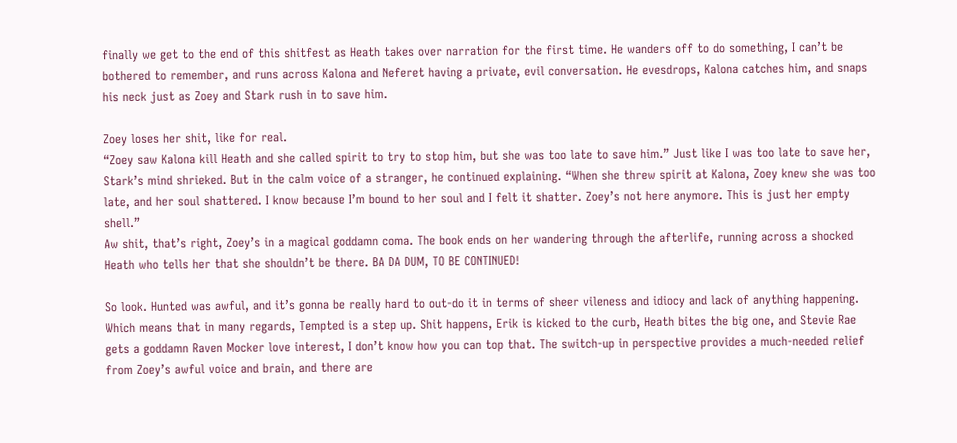finally we get to the end of this shitfest as Heath takes over narration for the first time. He wanders off to do something, I can’t be bothered to remember, and runs across Kalona and Neferet having a private, evil conversation. He evesdrops, Kalona catches him, and snaps his neck just as Zoey and Stark rush in to save him.

Zoey loses her shit, like for real.
“Zoey saw Kalona kill Heath and she called spirit to try to stop him, but she was too late to save him.” Just like I was too late to save her, Stark’s mind shrieked. But in the calm voice of a stranger, he continued explaining. “When she threw spirit at Kalona, Zoey knew she was too late, and her soul shattered. I know because I’m bound to her soul and I felt it shatter. Zoey’s not here anymore. This is just her empty shell.”
Aw shit, that’s right, Zoey’s in a magical goddamn coma. The book ends on her wandering through the afterlife, running across a shocked Heath who tells her that she shouldn’t be there. BA DA DUM, TO BE CONTINUED!

So look. Hunted was awful, and it’s gonna be really hard to out-do it in terms of sheer vileness and idiocy and lack of anything happening. Which means that in many regards, Tempted is a step up. Shit happens, Erik is kicked to the curb, Heath bites the big one, and Stevie Rae gets a goddamn Raven Mocker love interest, I don’t know how you can top that. The switch-up in perspective provides a much-needed relief from Zoey’s awful voice and brain, and there are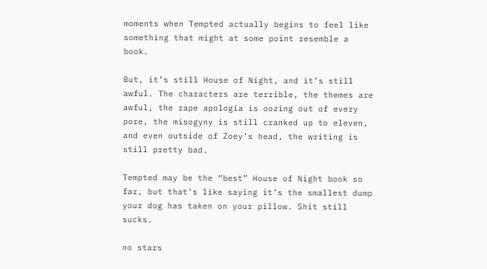moments when Tempted actually begins to feel like something that might at some point resemble a book.

But, it’s still House of Night, and it’s still awful. The characters are terrible, the themes are awful, the rape apologia is oozing out of every pore, the misogyny is still cranked up to eleven, and even outside of Zoey’s head, the writing is still pretty bad.

Tempted may be the “best” House of Night book so far, but that’s like saying it’s the smallest dump your dog has taken on your pillow. Shit still sucks.

no stars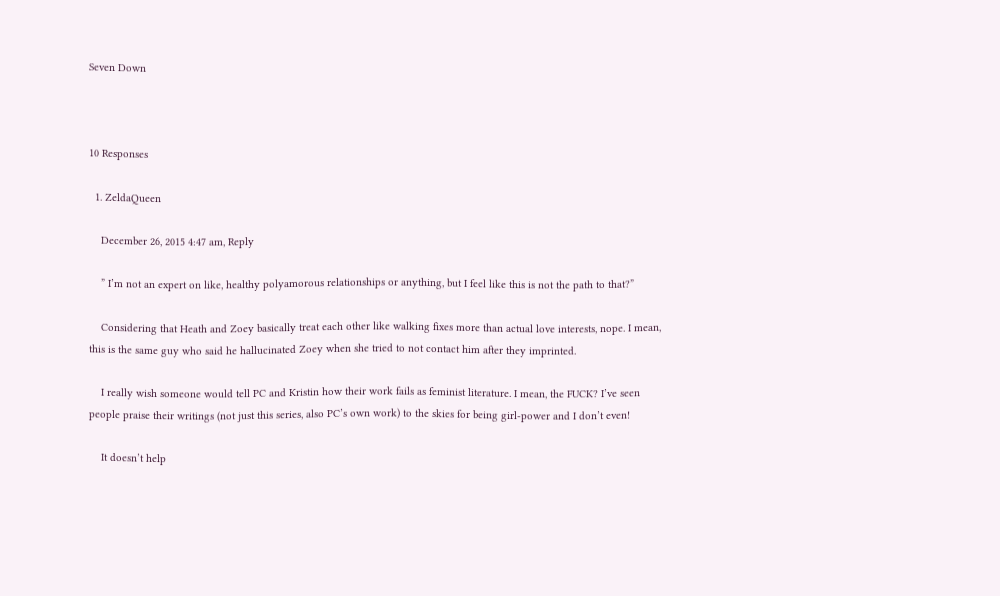Seven Down



10 Responses

  1. ZeldaQueen

    December 26, 2015 4:47 am, Reply

    ” I’m not an expert on like, healthy polyamorous relationships or anything, but I feel like this is not the path to that?”

    Considering that Heath and Zoey basically treat each other like walking fixes more than actual love interests, nope. I mean, this is the same guy who said he hallucinated Zoey when she tried to not contact him after they imprinted.

    I really wish someone would tell PC and Kristin how their work fails as feminist literature. I mean, the FUCK? I’ve seen people praise their writings (not just this series, also PC’s own work) to the skies for being girl-power and I don’t even!

    It doesn’t help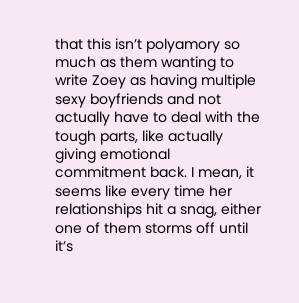that this isn’t polyamory so much as them wanting to write Zoey as having multiple sexy boyfriends and not actually have to deal with the tough parts, like actually giving emotional commitment back. I mean, it seems like every time her relationships hit a snag, either one of them storms off until it’s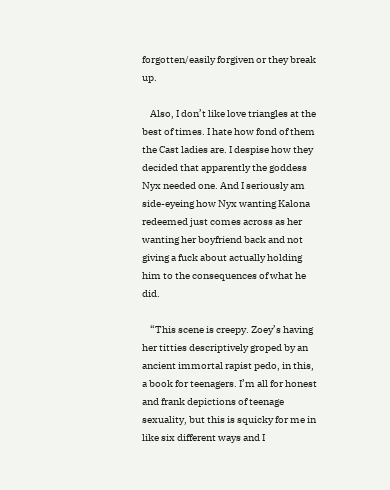forgotten/easily forgiven or they break up.

    Also, I don’t like love triangles at the best of times. I hate how fond of them the Cast ladies are. I despise how they decided that apparently the goddess Nyx needed one. And I seriously am side-eyeing how Nyx wanting Kalona redeemed just comes across as her wanting her boyfriend back and not giving a fuck about actually holding him to the consequences of what he did.

    “This scene is creepy. Zoey’s having her titties descriptively groped by an ancient immortal rapist pedo, in this, a book for teenagers. I’m all for honest and frank depictions of teenage sexuality, but this is squicky for me in like six different ways and I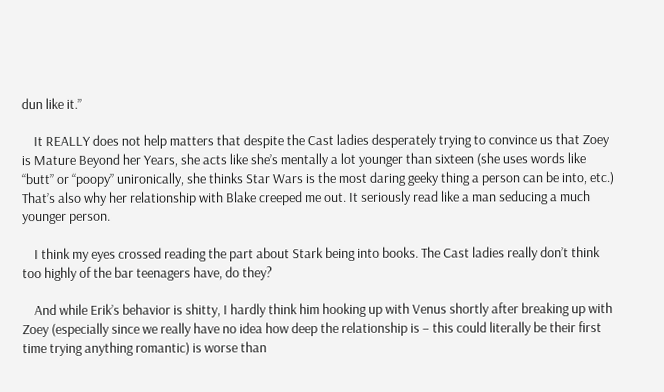dun like it.”

    It REALLY does not help matters that despite the Cast ladies desperately trying to convince us that Zoey is Mature Beyond her Years, she acts like she’s mentally a lot younger than sixteen (she uses words like “butt” or “poopy” unironically, she thinks Star Wars is the most daring geeky thing a person can be into, etc.) That’s also why her relationship with Blake creeped me out. It seriously read like a man seducing a much younger person.

    I think my eyes crossed reading the part about Stark being into books. The Cast ladies really don’t think too highly of the bar teenagers have, do they?

    And while Erik’s behavior is shitty, I hardly think him hooking up with Venus shortly after breaking up with Zoey (especially since we really have no idea how deep the relationship is – this could literally be their first time trying anything romantic) is worse than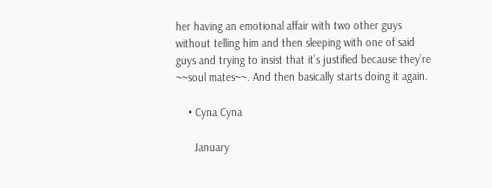her having an emotional affair with two other guys without telling him and then sleeping with one of said guys and trying to insist that it’s justified because they’re ~~soul mates~~. And then basically starts doing it again.

    • Cyna Cyna

      January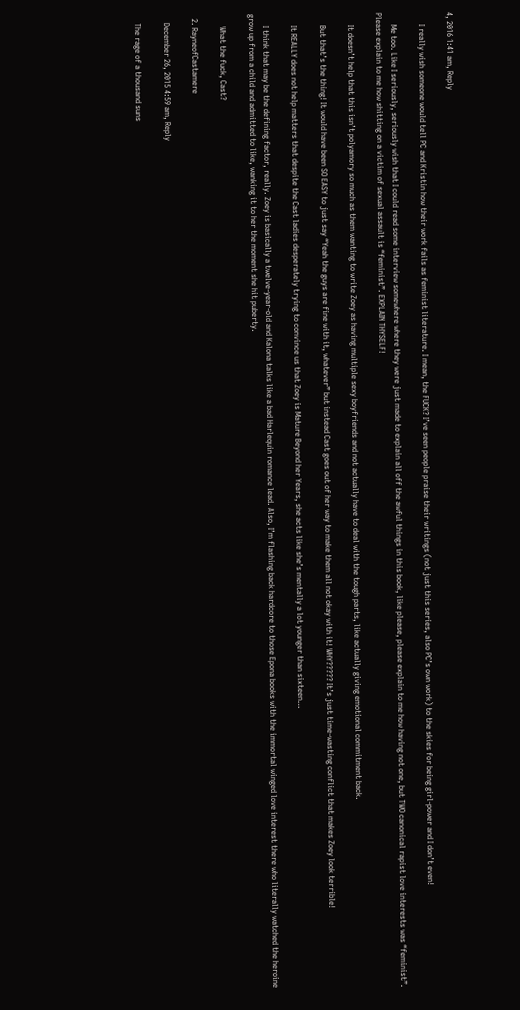4, 2016 1:41 am, Reply

      I really wish someone would tell PC and Kristin how their work fails as feminist literature. I mean, the FUCK? I’ve seen people praise their writings (not just this series, also PC’s own work) to the skies for being girl-power and I don’t even!

      Me too. Like I seriously, seriously wish that I could read some interview somewhere where they were just made to explain all off the awful things in this book, like please, please explain to me how having not one, but TWO canonical rapist love interests was “feminist”. Please explain to me how shitting on a victim of sexual assault is “feminist”. EXPLAIN THYSELF!

      It doesn’t help that this isn’t polyamory so much as them wanting to write Zoey as having multiple sexy boyfriends and not actually have to deal with the tough parts, like actually giving emotional commitment back.

      But that’s the thing! It would have been SO EASY to just say “Yeah the guys are fine with it, whatever” but instead Cast goes out of her way to make them all not okay with it! WHY????? It’s just time-wasting conflict that makes Zoey look terrible!

      It REALLY does not help matters that despite the Cast ladies desperately trying to convince us that Zoey is Mature Beyond her Years, she acts like she’s mentally a lot younger than sixteen…

      I think that may be the defining factor, really. Zoey is basically a twelve-year-old and Kalona talks like a bad Harlequin romance lead. Also, I’m flashing back hardcore to those Epona books with the immortal winged love interest there who literally watched the heroine grow up from a child and admitted to like, wanking it to her the moment she hit puberty.

      What the fuck, Cast?

  2. RayneofCastamere

    December 26, 2015 4:59 am, Reply

    The rage of a thousand suns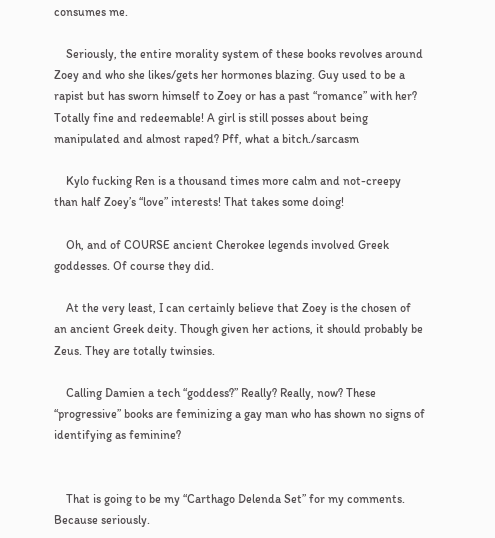consumes me.

    Seriously, the entire morality system of these books revolves around Zoey and who she likes/gets her hormones blazing. Guy used to be a rapist but has sworn himself to Zoey or has a past “romance” with her? Totally fine and redeemable! A girl is still posses about being manipulated and almost raped? Pff, what a bitch./sarcasm

    Kylo fucking Ren is a thousand times more calm and not-creepy than half Zoey’s “love” interests! That takes some doing!

    Oh, and of COURSE ancient Cherokee legends involved Greek goddesses. Of course they did.

    At the very least, I can certainly believe that Zoey is the chosen of an ancient Greek deity. Though given her actions, it should probably be Zeus. They are totally twinsies.

    Calling Damien a tech “goddess?” Really? Really, now? These “progressive” books are feminizing a gay man who has shown no signs of identifying as feminine?


    That is going to be my “Carthago Delenda Set” for my comments. Because seriously.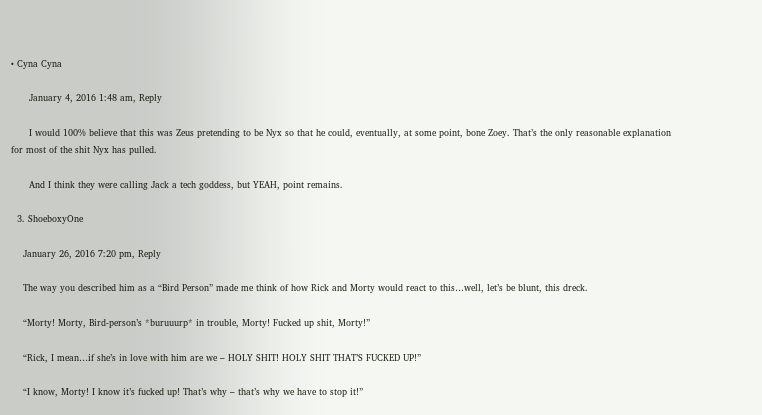• Cyna Cyna

      January 4, 2016 1:48 am, Reply

      I would 100% believe that this was Zeus pretending to be Nyx so that he could, eventually, at some point, bone Zoey. That’s the only reasonable explanation for most of the shit Nyx has pulled.

      And I think they were calling Jack a tech goddess, but YEAH, point remains.

  3. ShoeboxyOne

    January 26, 2016 7:20 pm, Reply

    The way you described him as a “Bird Person” made me think of how Rick and Morty would react to this…well, let’s be blunt, this dreck.

    “Morty! Morty, Bird-person’s *buruuurp* in trouble, Morty! Fucked up shit, Morty!”

    “Rick, I mean…if she’s in love with him are we – HOLY SHIT! HOLY SHIT THAT’S FUCKED UP!”

    “I know, Morty! I know it’s fucked up! That’s why – that’s why we have to stop it!”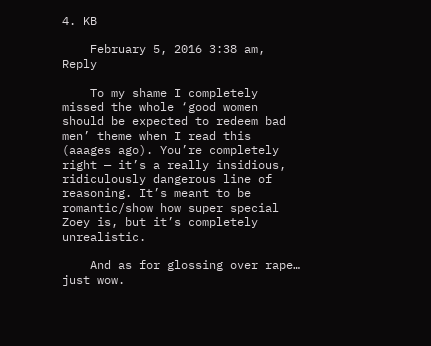4. KB

    February 5, 2016 3:38 am, Reply

    To my shame I completely missed the whole ‘good women should be expected to redeem bad men’ theme when I read this (aaages ago). You’re completely right — it’s a really insidious, ridiculously dangerous line of reasoning. It’s meant to be romantic/show how super special Zoey is, but it’s completely unrealistic.

    And as for glossing over rape… just wow.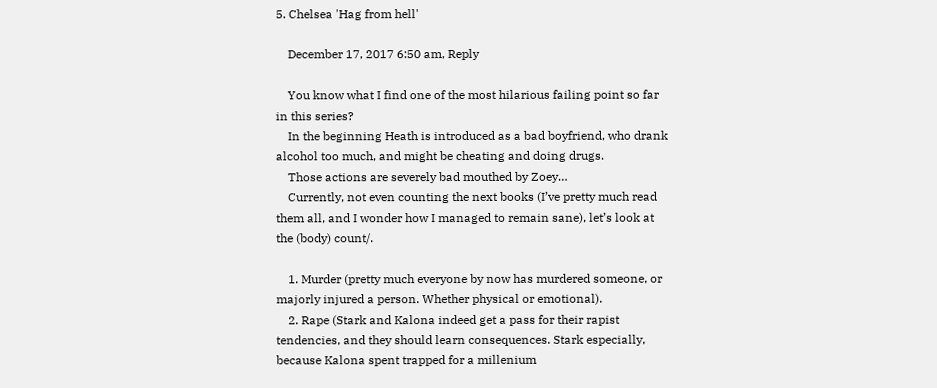5. Chelsea 'Hag from hell'

    December 17, 2017 6:50 am, Reply

    You know what I find one of the most hilarious failing point so far in this series?
    In the beginning Heath is introduced as a bad boyfriend, who drank alcohol too much, and might be cheating and doing drugs.
    Those actions are severely bad mouthed by Zoey…
    Currently, not even counting the next books (I’ve pretty much read them all, and I wonder how I managed to remain sane), let’s look at the (body) count/.

    1. Murder (pretty much everyone by now has murdered someone, or majorly injured a person. Whether physical or emotional).
    2. Rape (Stark and Kalona indeed get a pass for their rapist tendencies, and they should learn consequences. Stark especially, because Kalona spent trapped for a millenium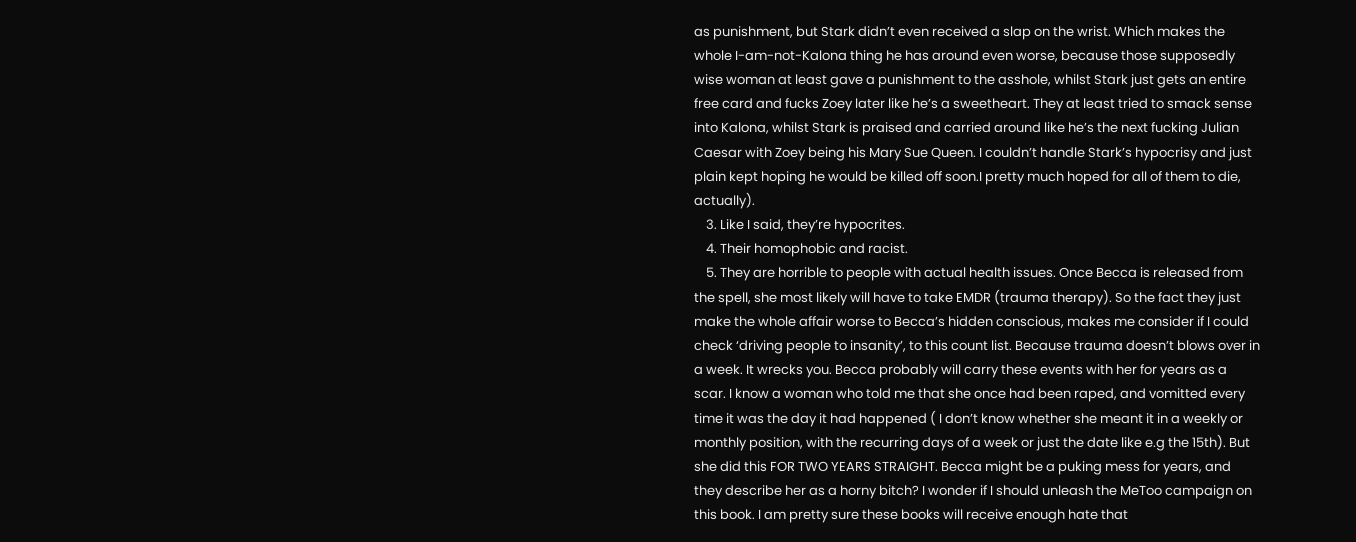as punishment, but Stark didn’t even received a slap on the wrist. Which makes the whole I-am-not-Kalona thing he has around even worse, because those supposedly wise woman at least gave a punishment to the asshole, whilst Stark just gets an entire free card and fucks Zoey later like he’s a sweetheart. They at least tried to smack sense into Kalona, whilst Stark is praised and carried around like he’s the next fucking Julian Caesar with Zoey being his Mary Sue Queen. I couldn’t handle Stark’s hypocrisy and just plain kept hoping he would be killed off soon.I pretty much hoped for all of them to die, actually).
    3. Like I said, they’re hypocrites.
    4. Their homophobic and racist.
    5. They are horrible to people with actual health issues. Once Becca is released from the spell, she most likely will have to take EMDR (trauma therapy). So the fact they just make the whole affair worse to Becca’s hidden conscious, makes me consider if I could check ‘driving people to insanity’, to this count list. Because trauma doesn’t blows over in a week. It wrecks you. Becca probably will carry these events with her for years as a scar. I know a woman who told me that she once had been raped, and vomitted every time it was the day it had happened ( I don’t know whether she meant it in a weekly or monthly position, with the recurring days of a week or just the date like e.g the 15th). But she did this FOR TWO YEARS STRAIGHT. Becca might be a puking mess for years, and they describe her as a horny bitch? I wonder if I should unleash the MeToo campaign on this book. I am pretty sure these books will receive enough hate that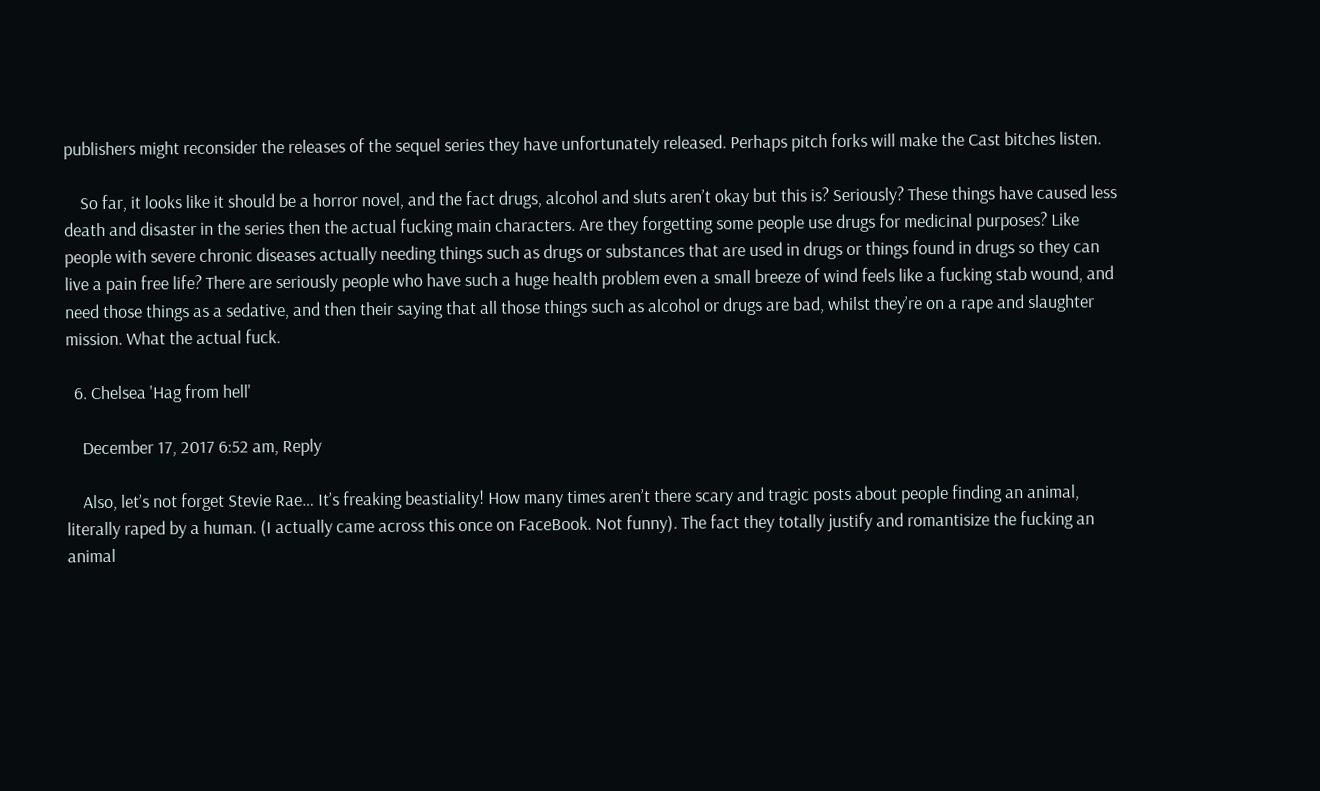publishers might reconsider the releases of the sequel series they have unfortunately released. Perhaps pitch forks will make the Cast bitches listen.

    So far, it looks like it should be a horror novel, and the fact drugs, alcohol and sluts aren’t okay but this is? Seriously? These things have caused less death and disaster in the series then the actual fucking main characters. Are they forgetting some people use drugs for medicinal purposes? Like people with severe chronic diseases actually needing things such as drugs or substances that are used in drugs or things found in drugs so they can live a pain free life? There are seriously people who have such a huge health problem even a small breeze of wind feels like a fucking stab wound, and need those things as a sedative, and then their saying that all those things such as alcohol or drugs are bad, whilst they’re on a rape and slaughter mission. What the actual fuck.

  6. Chelsea 'Hag from hell'

    December 17, 2017 6:52 am, Reply

    Also, let’s not forget Stevie Rae… It’s freaking beastiality! How many times aren’t there scary and tragic posts about people finding an animal, literally raped by a human. (I actually came across this once on FaceBook. Not funny). The fact they totally justify and romantisize the fucking an animal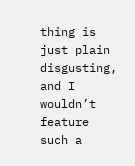thing is just plain disgusting, and I wouldn’t feature such a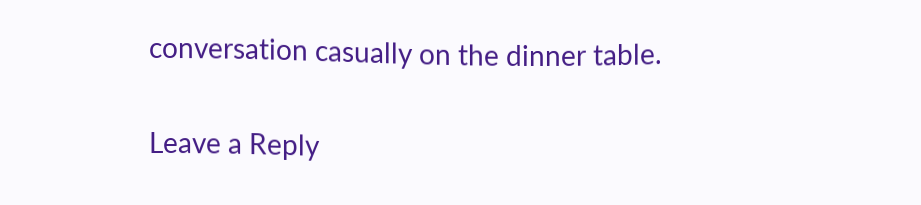conversation casually on the dinner table.

Leave a Reply